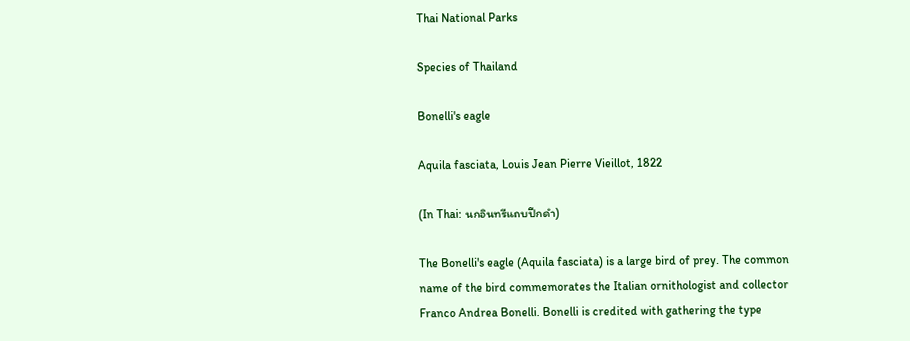Thai National Parks

Species of Thailand

Bonelli's eagle

Aquila fasciata, Louis Jean Pierre Vieillot, 1822

(In Thai: นกอินทรีแถบปีกดำ)

The Bonelli's eagle (Aquila fasciata) is a large bird of prey. The common name of the bird commemorates the Italian ornithologist and collector Franco Andrea Bonelli. Bonelli is credited with gathering the type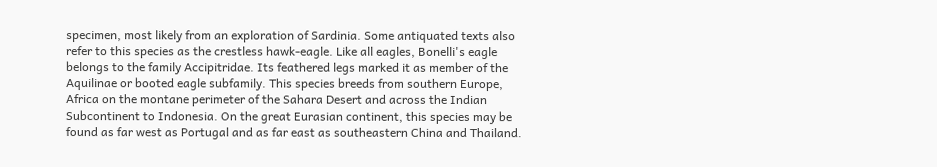specimen, most likely from an exploration of Sardinia. Some antiquated texts also refer to this species as the crestless hawk-eagle. Like all eagles, Bonelli's eagle belongs to the family Accipitridae. Its feathered legs marked it as member of the Aquilinae or booted eagle subfamily. This species breeds from southern Europe, Africa on the montane perimeter of the Sahara Desert and across the Indian Subcontinent to Indonesia. On the great Eurasian continent, this species may be found as far west as Portugal and as far east as southeastern China and Thailand.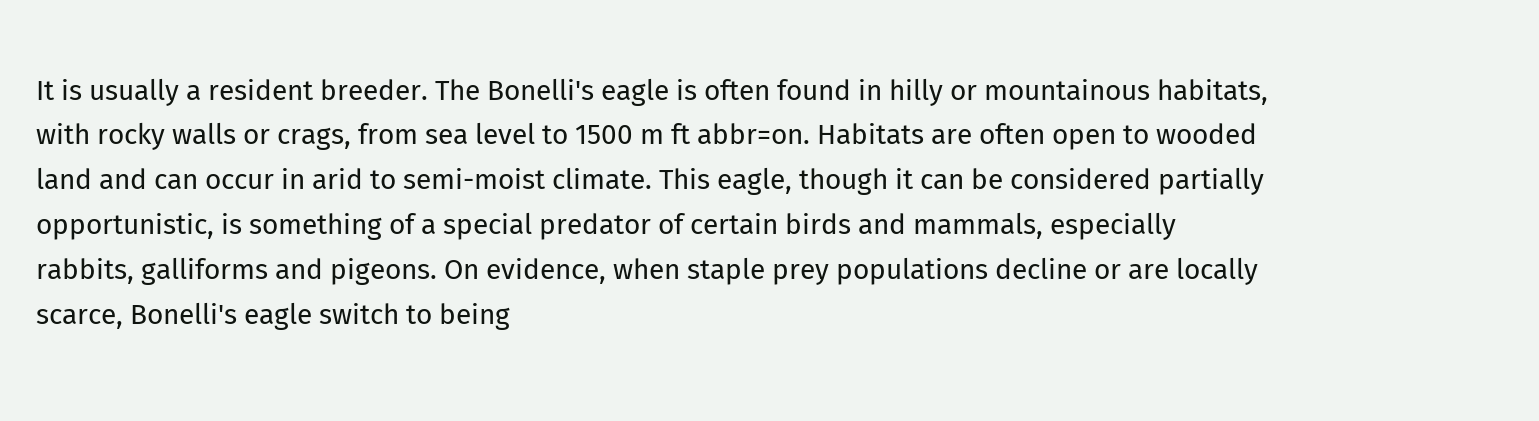It is usually a resident breeder. The Bonelli's eagle is often found in hilly or mountainous habitats, with rocky walls or crags, from sea level to 1500 m ft abbr=on. Habitats are often open to wooded land and can occur in arid to semi-moist climate. This eagle, though it can be considered partially opportunistic, is something of a special predator of certain birds and mammals, especially rabbits, galliforms and pigeons. On evidence, when staple prey populations decline or are locally scarce, Bonelli's eagle switch to being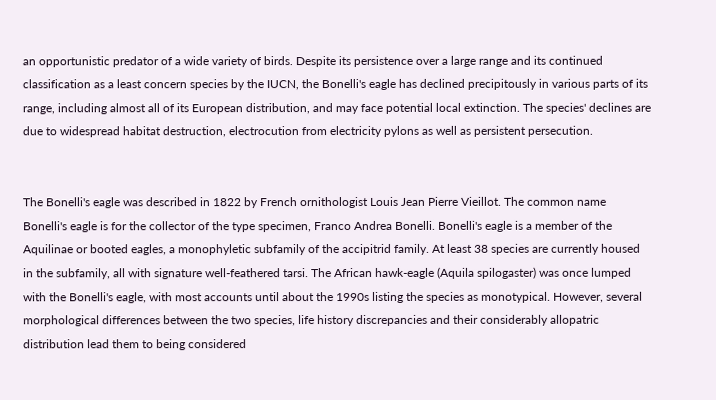an opportunistic predator of a wide variety of birds. Despite its persistence over a large range and its continued classification as a least concern species by the IUCN, the Bonelli's eagle has declined precipitously in various parts of its range, including almost all of its European distribution, and may face potential local extinction. The species' declines are due to widespread habitat destruction, electrocution from electricity pylons as well as persistent persecution.


The Bonelli's eagle was described in 1822 by French ornithologist Louis Jean Pierre Vieillot. The common name Bonelli's eagle is for the collector of the type specimen, Franco Andrea Bonelli. Bonelli's eagle is a member of the Aquilinae or booted eagles, a monophyletic subfamily of the accipitrid family. At least 38 species are currently housed in the subfamily, all with signature well-feathered tarsi. The African hawk-eagle (Aquila spilogaster) was once lumped with the Bonelli's eagle, with most accounts until about the 1990s listing the species as monotypical. However, several morphological differences between the two species, life history discrepancies and their considerably allopatric distribution lead them to being considered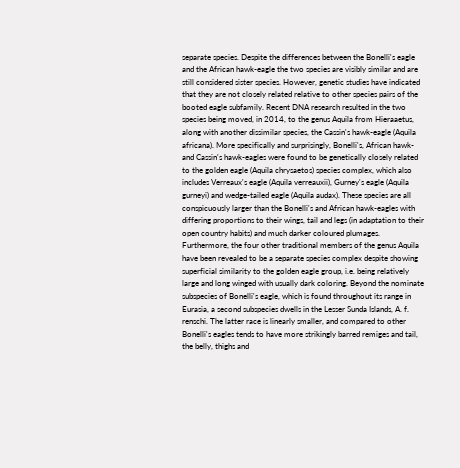separate species. Despite the differences between the Bonelli's eagle and the African hawk-eagle the two species are visibly similar and are still considered sister species. However, genetic studies have indicated that they are not closely related relative to other species pairs of the booted eagle subfamily. Recent DNA research resulted in the two species being moved, in 2014, to the genus Aquila from Hieraaetus, along with another dissimilar species, the Cassin's hawk-eagle (Aquila africana). More specifically and surprisingly, Bonelli's, African hawk- and Cassin's hawk-eagles were found to be genetically closely related to the golden eagle (Aquila chrysaetos) species complex, which also includes Verreaux's eagle (Aquila verreauxii), Gurney's eagle (Aquila gurneyi) and wedge-tailed eagle (Aquila audax). These species are all conspicuously larger than the Bonelli's and African hawk-eagles with differing proportions to their wings, tail and legs (in adaptation to their open country habits) and much darker coloured plumages. Furthermore, the four other traditional members of the genus Aquila have been revealed to be a separate species complex despite showing superficial similarity to the golden eagle group, i.e. being relatively large and long winged with usually dark coloring. Beyond the nominate subspecies of Bonelli's eagle, which is found throughout its range in Eurasia, a second subspecies dwells in the Lesser Sunda Islands, A. f. renschi. The latter race is linearly smaller, and compared to other Bonelli's eagles tends to have more strikingly barred remiges and tail, the belly, thighs and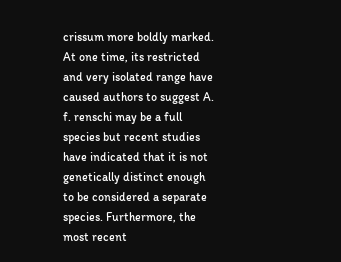crissum more boldly marked. At one time, its restricted and very isolated range have caused authors to suggest A. f. renschi may be a full species but recent studies have indicated that it is not genetically distinct enough to be considered a separate species. Furthermore, the most recent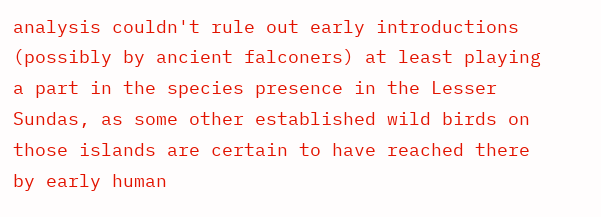analysis couldn't rule out early introductions (possibly by ancient falconers) at least playing a part in the species presence in the Lesser Sundas, as some other established wild birds on those islands are certain to have reached there by early human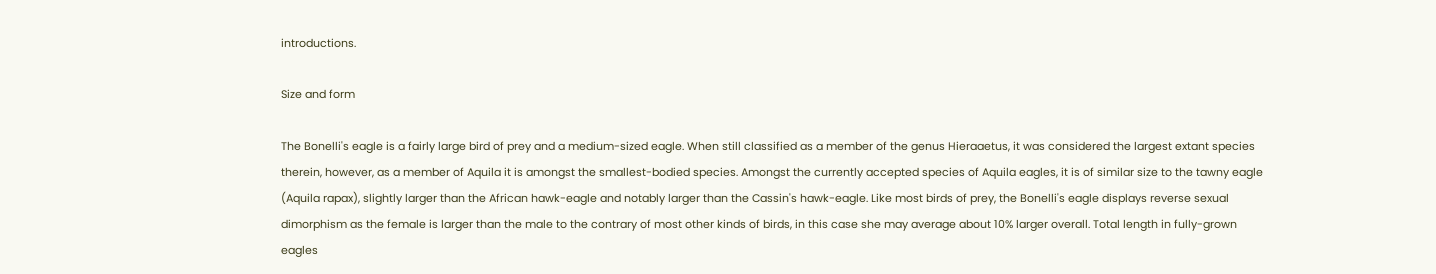introductions.

Size and form

The Bonelli's eagle is a fairly large bird of prey and a medium-sized eagle. When still classified as a member of the genus Hieraaetus, it was considered the largest extant species therein, however, as a member of Aquila it is amongst the smallest-bodied species. Amongst the currently accepted species of Aquila eagles, it is of similar size to the tawny eagle (Aquila rapax), slightly larger than the African hawk-eagle and notably larger than the Cassin's hawk-eagle. Like most birds of prey, the Bonelli's eagle displays reverse sexual dimorphism as the female is larger than the male to the contrary of most other kinds of birds, in this case she may average about 10% larger overall. Total length in fully-grown eagles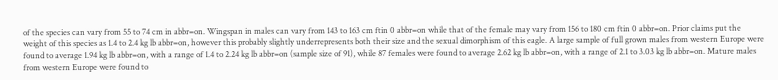of the species can vary from 55 to 74 cm in abbr=on. Wingspan in males can vary from 143 to 163 cm ftin 0 abbr=on while that of the female may vary from 156 to 180 cm ftin 0 abbr=on. Prior claims put the weight of this species as 1.4 to 2.4 kg lb abbr=on, however this probably slightly underrepresents both their size and the sexual dimorphism of this eagle. A large sample of full grown males from western Europe were found to average 1.94 kg lb abbr=on, with a range of 1.4 to 2.24 kg lb abbr=on (sample size of 91), while 87 females were found to average 2.62 kg lb abbr=on, with a range of 2.1 to 3.03 kg lb abbr=on. Mature males from western Europe were found to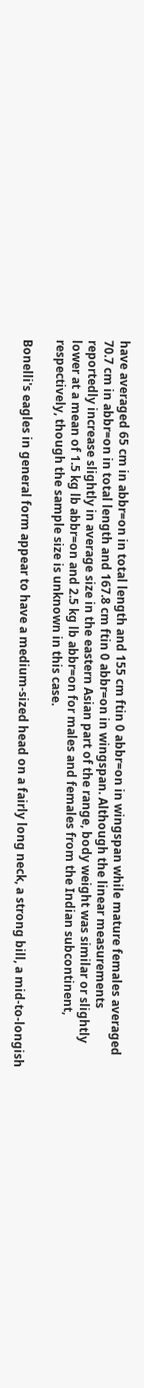have averaged 65 cm in abbr=on in total length and 155 cm ftin 0 abbr=on in wingspan while mature females averaged 70.7 cm in abbr=on in total length and 167.8 cm ftin 0 abbr=on in wingspan. Although the linear measurements reportedly increase slightly in average size in the eastern Asian part of the range, body weight was similar or slightly lower at a mean of 1.5 kg lb abbr=on and 2.5 kg lb abbr=on for males and females from the Indian subcontinent, respectively, though the sample size is unknown in this case.

Bonelli's eagles in general form appear to have a medium-sized head on a fairly long neck, a strong bill, a mid-to-longish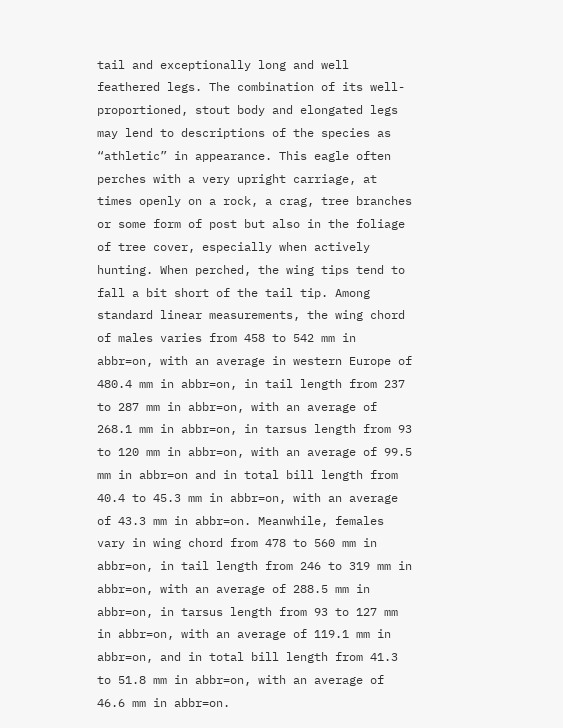tail and exceptionally long and well feathered legs. The combination of its well-proportioned, stout body and elongated legs may lend to descriptions of the species as “athletic” in appearance. This eagle often perches with a very upright carriage, at times openly on a rock, a crag, tree branches or some form of post but also in the foliage of tree cover, especially when actively hunting. When perched, the wing tips tend to fall a bit short of the tail tip. Among standard linear measurements, the wing chord of males varies from 458 to 542 mm in abbr=on, with an average in western Europe of 480.4 mm in abbr=on, in tail length from 237 to 287 mm in abbr=on, with an average of 268.1 mm in abbr=on, in tarsus length from 93 to 120 mm in abbr=on, with an average of 99.5 mm in abbr=on and in total bill length from 40.4 to 45.3 mm in abbr=on, with an average of 43.3 mm in abbr=on. Meanwhile, females vary in wing chord from 478 to 560 mm in abbr=on, in tail length from 246 to 319 mm in abbr=on, with an average of 288.5 mm in abbr=on, in tarsus length from 93 to 127 mm in abbr=on, with an average of 119.1 mm in abbr=on, and in total bill length from 41.3 to 51.8 mm in abbr=on, with an average of 46.6 mm in abbr=on.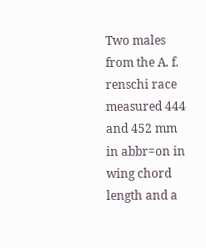Two males from the A. f. renschi race measured 444 and 452 mm in abbr=on in wing chord length and a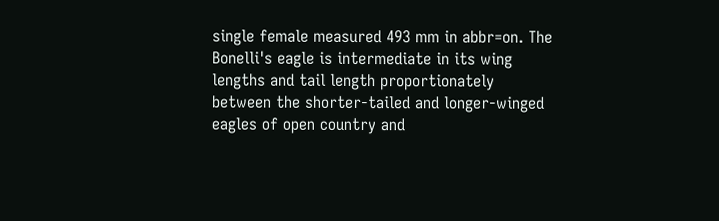single female measured 493 mm in abbr=on. The Bonelli's eagle is intermediate in its wing lengths and tail length proportionately between the shorter-tailed and longer-winged eagles of open country and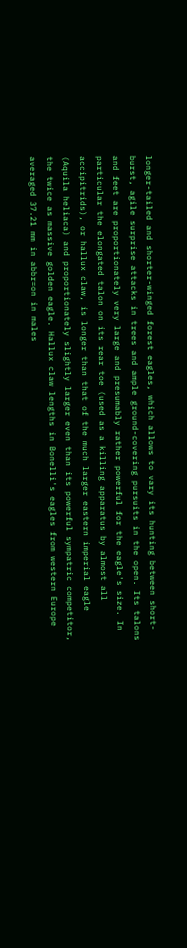longer-tailed and shorter-winged forest eagles, which allows to vary its hunting between short-burst, agile surprise attacks in trees and ample ground-covering pursuits in the open. Its talons and feet are proportionately very large and presumably rather powerful for the eagle's size. In particular the elongated talon on its rear toe (used as a killing apparatus by almost all accipitrids), or hallux claw, is longer than that of the much larger eastern imperial eagle (Aquila heliaca) and proportionately slightly larger even than its powerful sympatric competitor, the twice as massive golden eagle. Hallux claw lengths in Bonelli's eagles from western Europe averaged 37.21 mm in abbr=on in males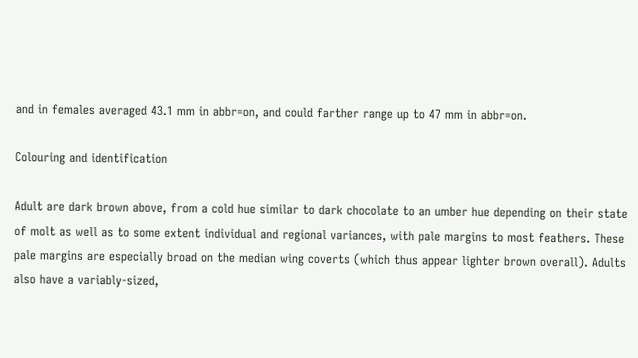and in females averaged 43.1 mm in abbr=on, and could farther range up to 47 mm in abbr=on.

Colouring and identification

Adult are dark brown above, from a cold hue similar to dark chocolate to an umber hue depending on their state of molt as well as to some extent individual and regional variances, with pale margins to most feathers. These pale margins are especially broad on the median wing coverts (which thus appear lighter brown overall). Adults also have a variably-sized,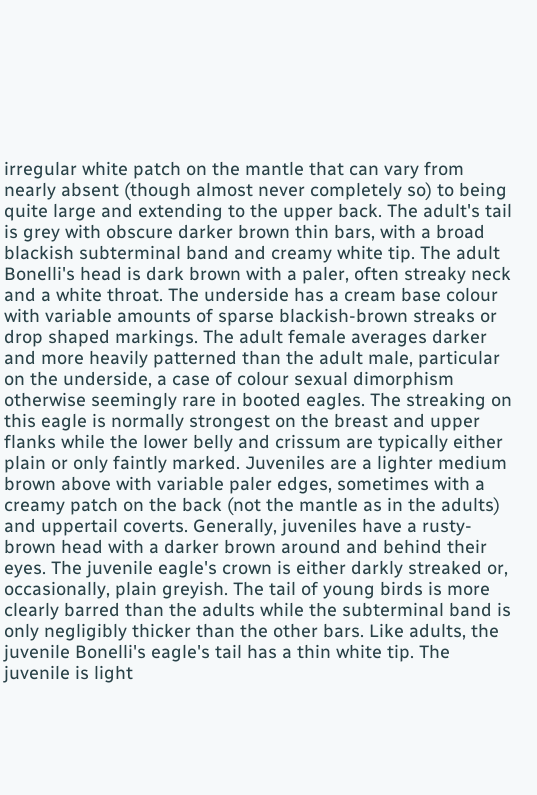irregular white patch on the mantle that can vary from nearly absent (though almost never completely so) to being quite large and extending to the upper back. The adult's tail is grey with obscure darker brown thin bars, with a broad blackish subterminal band and creamy white tip. The adult Bonelli's head is dark brown with a paler, often streaky neck and a white throat. The underside has a cream base colour with variable amounts of sparse blackish-brown streaks or drop shaped markings. The adult female averages darker and more heavily patterned than the adult male, particular on the underside, a case of colour sexual dimorphism otherwise seemingly rare in booted eagles. The streaking on this eagle is normally strongest on the breast and upper flanks while the lower belly and crissum are typically either plain or only faintly marked. Juveniles are a lighter medium brown above with variable paler edges, sometimes with a creamy patch on the back (not the mantle as in the adults) and uppertail coverts. Generally, juveniles have a rusty-brown head with a darker brown around and behind their eyes. The juvenile eagle's crown is either darkly streaked or, occasionally, plain greyish. The tail of young birds is more clearly barred than the adults while the subterminal band is only negligibly thicker than the other bars. Like adults, the juvenile Bonelli's eagle's tail has a thin white tip. The juvenile is light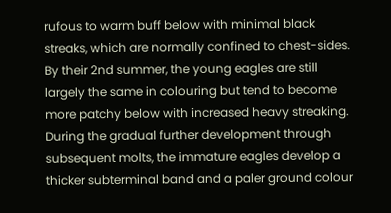rufous to warm buff below with minimal black streaks, which are normally confined to chest-sides. By their 2nd summer, the young eagles are still largely the same in colouring but tend to become more patchy below with increased heavy streaking. During the gradual further development through subsequent molts, the immature eagles develop a thicker subterminal band and a paler ground colour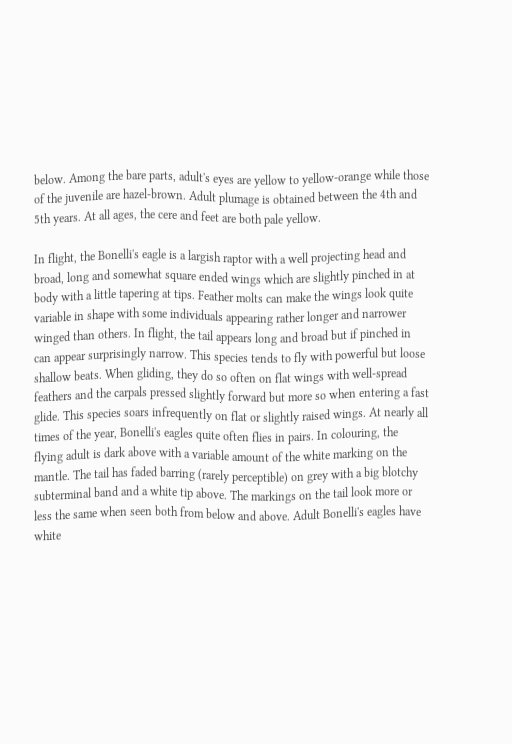below. Among the bare parts, adult's eyes are yellow to yellow-orange while those of the juvenile are hazel-brown. Adult plumage is obtained between the 4th and 5th years. At all ages, the cere and feet are both pale yellow.

In flight, the Bonelli's eagle is a largish raptor with a well projecting head and broad, long and somewhat square ended wings which are slightly pinched in at body with a little tapering at tips. Feather molts can make the wings look quite variable in shape with some individuals appearing rather longer and narrower winged than others. In flight, the tail appears long and broad but if pinched in can appear surprisingly narrow. This species tends to fly with powerful but loose shallow beats. When gliding, they do so often on flat wings with well-spread feathers and the carpals pressed slightly forward but more so when entering a fast glide. This species soars infrequently on flat or slightly raised wings. At nearly all times of the year, Bonelli's eagles quite often flies in pairs. In colouring, the flying adult is dark above with a variable amount of the white marking on the mantle. The tail has faded barring (rarely perceptible) on grey with a big blotchy subterminal band and a white tip above. The markings on the tail look more or less the same when seen both from below and above. Adult Bonelli's eagles have white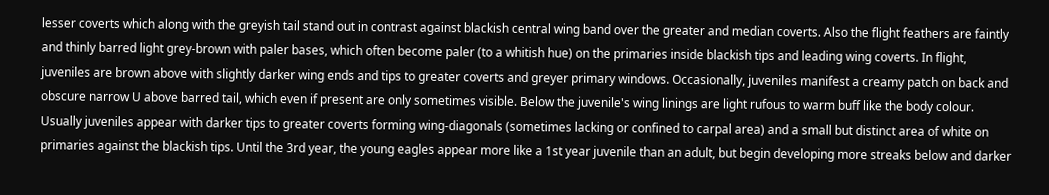lesser coverts which along with the greyish tail stand out in contrast against blackish central wing band over the greater and median coverts. Also the flight feathers are faintly and thinly barred light grey-brown with paler bases, which often become paler (to a whitish hue) on the primaries inside blackish tips and leading wing coverts. In flight, juveniles are brown above with slightly darker wing ends and tips to greater coverts and greyer primary windows. Occasionally, juveniles manifest a creamy patch on back and obscure narrow U above barred tail, which even if present are only sometimes visible. Below the juvenile's wing linings are light rufous to warm buff like the body colour. Usually juveniles appear with darker tips to greater coverts forming wing-diagonals (sometimes lacking or confined to carpal area) and a small but distinct area of white on primaries against the blackish tips. Until the 3rd year, the young eagles appear more like a 1st year juvenile than an adult, but begin developing more streaks below and darker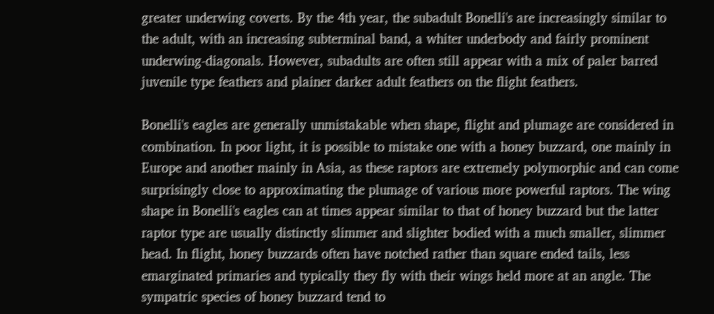greater underwing coverts. By the 4th year, the subadult Bonelli's are increasingly similar to the adult, with an increasing subterminal band, a whiter underbody and fairly prominent underwing-diagonals. However, subadults are often still appear with a mix of paler barred juvenile type feathers and plainer darker adult feathers on the flight feathers.

Bonelli's eagles are generally unmistakable when shape, flight and plumage are considered in combination. In poor light, it is possible to mistake one with a honey buzzard, one mainly in Europe and another mainly in Asia, as these raptors are extremely polymorphic and can come surprisingly close to approximating the plumage of various more powerful raptors. The wing shape in Bonelli's eagles can at times appear similar to that of honey buzzard but the latter raptor type are usually distinctly slimmer and slighter bodied with a much smaller, slimmer head. In flight, honey buzzards often have notched rather than square ended tails, less emarginated primaries and typically they fly with their wings held more at an angle. The sympatric species of honey buzzard tend to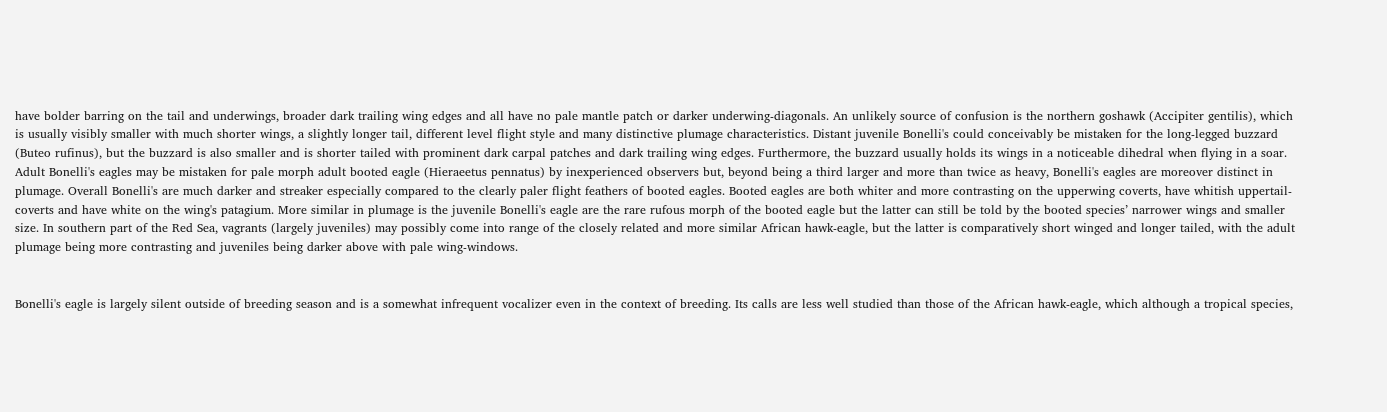have bolder barring on the tail and underwings, broader dark trailing wing edges and all have no pale mantle patch or darker underwing-diagonals. An unlikely source of confusion is the northern goshawk (Accipiter gentilis), which is usually visibly smaller with much shorter wings, a slightly longer tail, different level flight style and many distinctive plumage characteristics. Distant juvenile Bonelli's could conceivably be mistaken for the long-legged buzzard (Buteo rufinus), but the buzzard is also smaller and is shorter tailed with prominent dark carpal patches and dark trailing wing edges. Furthermore, the buzzard usually holds its wings in a noticeable dihedral when flying in a soar. Adult Bonelli's eagles may be mistaken for pale morph adult booted eagle (Hieraeetus pennatus) by inexperienced observers but, beyond being a third larger and more than twice as heavy, Bonelli's eagles are moreover distinct in plumage. Overall Bonelli's are much darker and streaker especially compared to the clearly paler flight feathers of booted eagles. Booted eagles are both whiter and more contrasting on the upperwing coverts, have whitish uppertail-coverts and have white on the wing's patagium. More similar in plumage is the juvenile Bonelli's eagle are the rare rufous morph of the booted eagle but the latter can still be told by the booted species’ narrower wings and smaller size. In southern part of the Red Sea, vagrants (largely juveniles) may possibly come into range of the closely related and more similar African hawk-eagle, but the latter is comparatively short winged and longer tailed, with the adult plumage being more contrasting and juveniles being darker above with pale wing-windows.


Bonelli's eagle is largely silent outside of breeding season and is a somewhat infrequent vocalizer even in the context of breeding. Its calls are less well studied than those of the African hawk-eagle, which although a tropical species,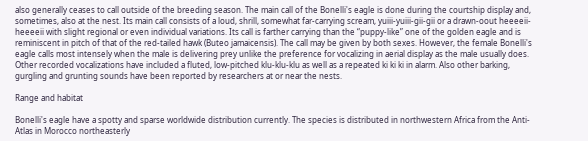also generally ceases to call outside of the breeding season. The main call of the Bonelli's eagle is done during the courtship display and, sometimes, also at the nest. Its main call consists of a loud, shrill, somewhat far-carrying scream, yuiii-yuiii-gii-gii or a drawn-oout heeeeii-heeeeii with slight regional or even individual variations. Its call is farther carrying than the “puppy-like” one of the golden eagle and is reminiscent in pitch of that of the red-tailed hawk (Buteo jamaicensis). The call may be given by both sexes. However, the female Bonelli's eagle calls most intensely when the male is delivering prey unlike the preference for vocalizing in aerial display as the male usually does. Other recorded vocalizations have included a fluted, low-pitched klu-klu-klu as well as a repeated ki ki ki in alarm. Also other barking, gurgling and grunting sounds have been reported by researchers at or near the nests.

Range and habitat

Bonelli's eagle have a spotty and sparse worldwide distribution currently. The species is distributed in northwestern Africa from the Anti-Atlas in Morocco northeasterly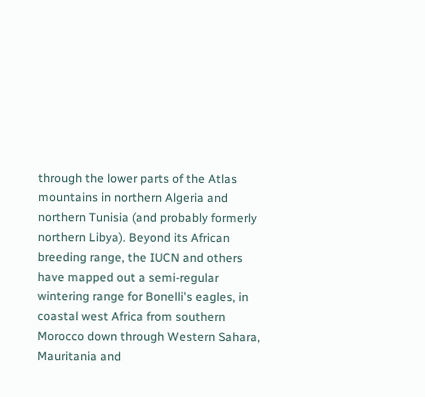through the lower parts of the Atlas mountains in northern Algeria and northern Tunisia (and probably formerly northern Libya). Beyond its African breeding range, the IUCN and others have mapped out a semi-regular wintering range for Bonelli's eagles, in coastal west Africa from southern Morocco down through Western Sahara, Mauritania and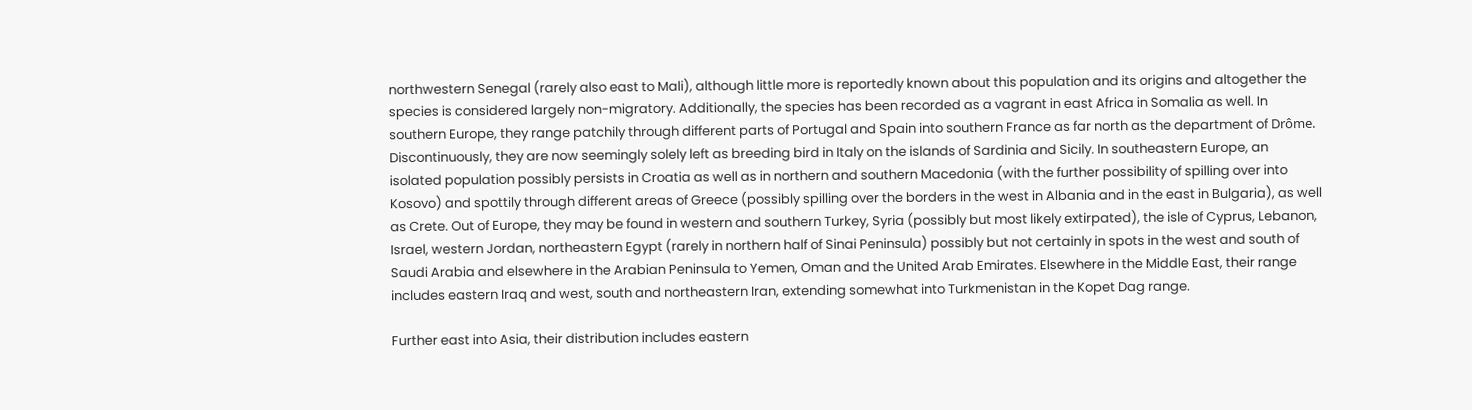northwestern Senegal (rarely also east to Mali), although little more is reportedly known about this population and its origins and altogether the species is considered largely non-migratory. Additionally, the species has been recorded as a vagrant in east Africa in Somalia as well. In southern Europe, they range patchily through different parts of Portugal and Spain into southern France as far north as the department of Drôme. Discontinuously, they are now seemingly solely left as breeding bird in Italy on the islands of Sardinia and Sicily. In southeastern Europe, an isolated population possibly persists in Croatia as well as in northern and southern Macedonia (with the further possibility of spilling over into Kosovo) and spottily through different areas of Greece (possibly spilling over the borders in the west in Albania and in the east in Bulgaria), as well as Crete. Out of Europe, they may be found in western and southern Turkey, Syria (possibly but most likely extirpated), the isle of Cyprus, Lebanon, Israel, western Jordan, northeastern Egypt (rarely in northern half of Sinai Peninsula) possibly but not certainly in spots in the west and south of Saudi Arabia and elsewhere in the Arabian Peninsula to Yemen, Oman and the United Arab Emirates. Elsewhere in the Middle East, their range includes eastern Iraq and west, south and northeastern Iran, extending somewhat into Turkmenistan in the Kopet Dag range.

Further east into Asia, their distribution includes eastern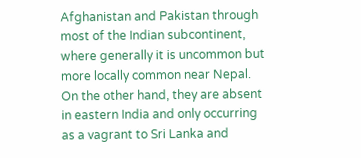Afghanistan and Pakistan through most of the Indian subcontinent, where generally it is uncommon but more locally common near Nepal. On the other hand, they are absent in eastern India and only occurring as a vagrant to Sri Lanka and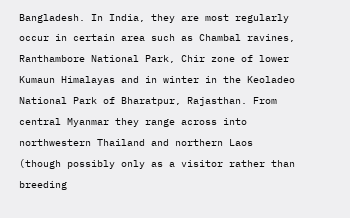Bangladesh. In India, they are most regularly occur in certain area such as Chambal ravines, Ranthambore National Park, Chir zone of lower Kumaun Himalayas and in winter in the Keoladeo National Park of Bharatpur, Rajasthan. From central Myanmar they range across into northwestern Thailand and northern Laos (though possibly only as a visitor rather than breeding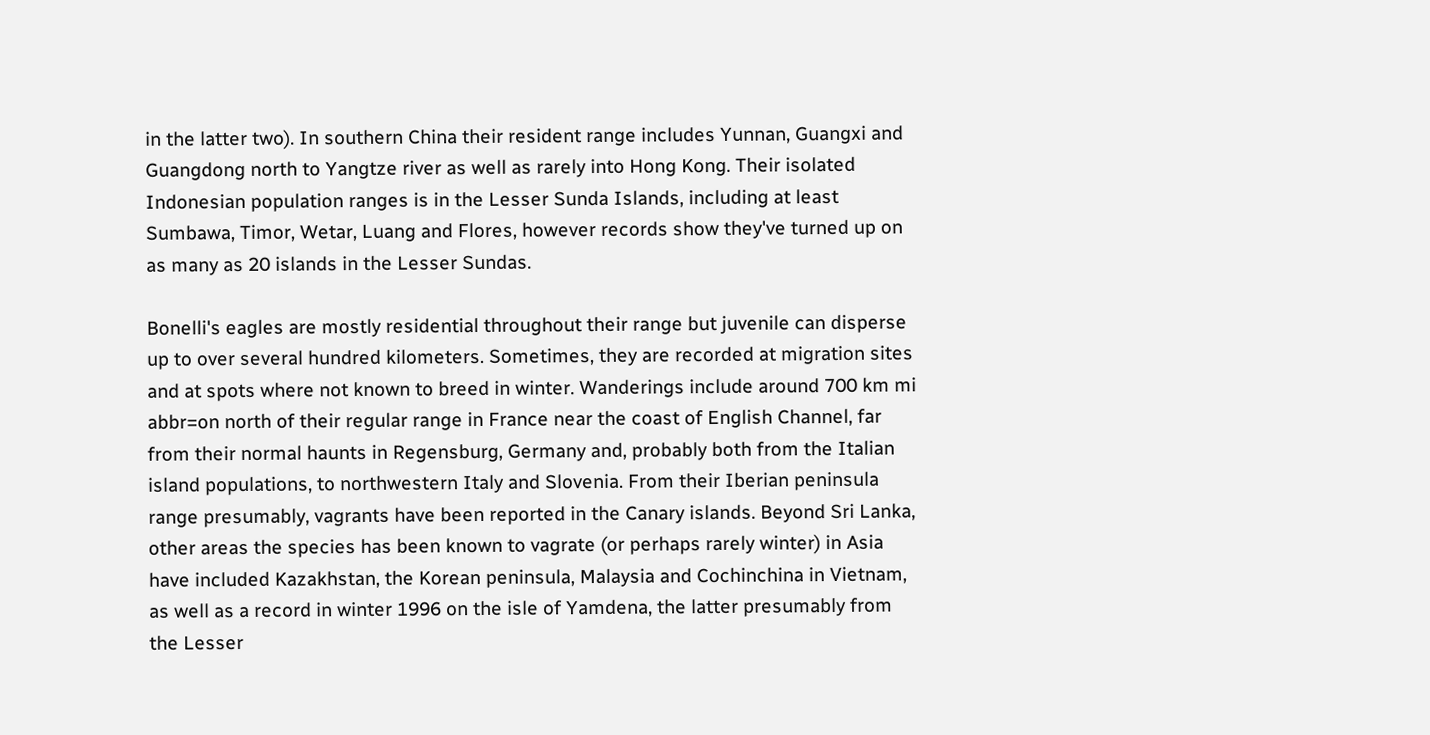in the latter two). In southern China their resident range includes Yunnan, Guangxi and Guangdong north to Yangtze river as well as rarely into Hong Kong. Their isolated Indonesian population ranges is in the Lesser Sunda Islands, including at least Sumbawa, Timor, Wetar, Luang and Flores, however records show they've turned up on as many as 20 islands in the Lesser Sundas.

Bonelli's eagles are mostly residential throughout their range but juvenile can disperse up to over several hundred kilometers. Sometimes, they are recorded at migration sites and at spots where not known to breed in winter. Wanderings include around 700 km mi abbr=on north of their regular range in France near the coast of English Channel, far from their normal haunts in Regensburg, Germany and, probably both from the Italian island populations, to northwestern Italy and Slovenia. From their Iberian peninsula range presumably, vagrants have been reported in the Canary islands. Beyond Sri Lanka, other areas the species has been known to vagrate (or perhaps rarely winter) in Asia have included Kazakhstan, the Korean peninsula, Malaysia and Cochinchina in Vietnam, as well as a record in winter 1996 on the isle of Yamdena, the latter presumably from the Lesser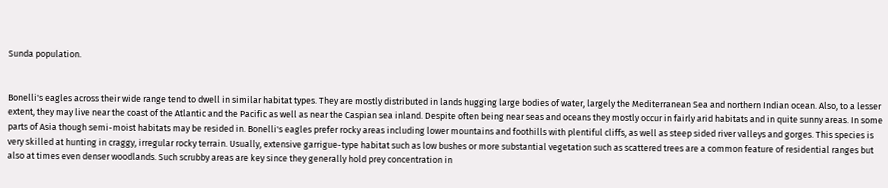Sunda population.


Bonelli's eagles across their wide range tend to dwell in similar habitat types. They are mostly distributed in lands hugging large bodies of water, largely the Mediterranean Sea and northern Indian ocean. Also, to a lesser extent, they may live near the coast of the Atlantic and the Pacific as well as near the Caspian sea inland. Despite often being near seas and oceans they mostly occur in fairly arid habitats and in quite sunny areas. In some parts of Asia though semi-moist habitats may be resided in. Bonelli's eagles prefer rocky areas including lower mountains and foothills with plentiful cliffs, as well as steep sided river valleys and gorges. This species is very skilled at hunting in craggy, irregular rocky terrain. Usually, extensive garrigue-type habitat such as low bushes or more substantial vegetation such as scattered trees are a common feature of residential ranges but also at times even denser woodlands. Such scrubby areas are key since they generally hold prey concentration in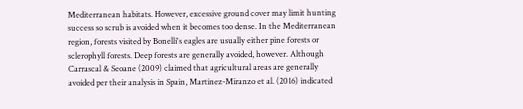Mediterranean habitats. However, excessive ground cover may limit hunting success so scrub is avoided when it becomes too dense. In the Mediterranean region, forests visited by Bonelli's eagles are usually either pine forests or sclerophyll forests. Deep forests are generally avoided, however. Although Carrascal & Seoane (2009) claimed that agricultural areas are generally avoided per their analysis in Spain, Martinez-Miranzo et al. (2016) indicated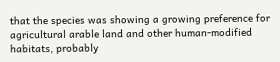that the species was showing a growing preference for agricultural arable land and other human-modified habitats, probably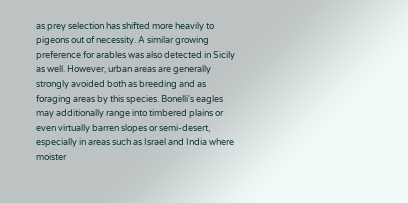as prey selection has shifted more heavily to pigeons out of necessity. A similar growing preference for arables was also detected in Sicily as well. However, urban areas are generally strongly avoided both as breeding and as foraging areas by this species. Bonelli's eagles may additionally range into timbered plains or even virtually barren slopes or semi-desert, especially in areas such as Israel and India where moister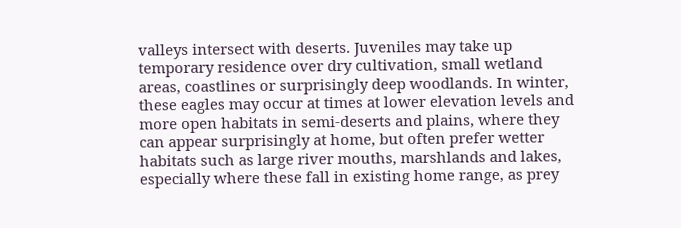valleys intersect with deserts. Juveniles may take up temporary residence over dry cultivation, small wetland areas, coastlines or surprisingly deep woodlands. In winter, these eagles may occur at times at lower elevation levels and more open habitats in semi-deserts and plains, where they can appear surprisingly at home, but often prefer wetter habitats such as large river mouths, marshlands and lakes, especially where these fall in existing home range, as prey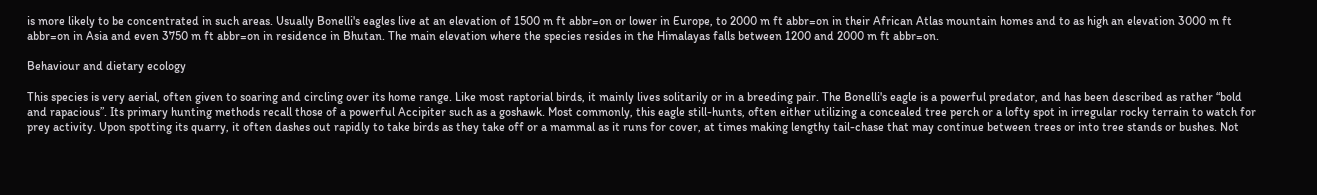is more likely to be concentrated in such areas. Usually Bonelli's eagles live at an elevation of 1500 m ft abbr=on or lower in Europe, to 2000 m ft abbr=on in their African Atlas mountain homes and to as high an elevation 3000 m ft abbr=on in Asia and even 3750 m ft abbr=on in residence in Bhutan. The main elevation where the species resides in the Himalayas falls between 1200 and 2000 m ft abbr=on.

Behaviour and dietary ecology

This species is very aerial, often given to soaring and circling over its home range. Like most raptorial birds, it mainly lives solitarily or in a breeding pair. The Bonelli's eagle is a powerful predator, and has been described as rather “bold and rapacious”. Its primary hunting methods recall those of a powerful Accipiter such as a goshawk. Most commonly, this eagle still-hunts, often either utilizing a concealed tree perch or a lofty spot in irregular rocky terrain to watch for prey activity. Upon spotting its quarry, it often dashes out rapidly to take birds as they take off or a mammal as it runs for cover, at times making lengthy tail-chase that may continue between trees or into tree stands or bushes. Not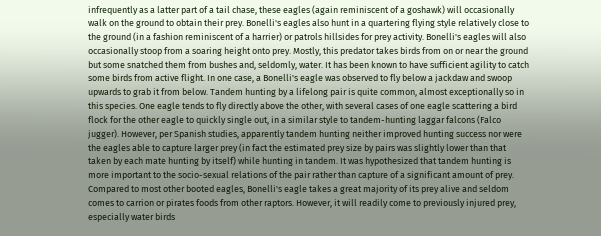infrequently as a latter part of a tail chase, these eagles (again reminiscent of a goshawk) will occasionally walk on the ground to obtain their prey. Bonelli's eagles also hunt in a quartering flying style relatively close to the ground (in a fashion reminiscent of a harrier) or patrols hillsides for prey activity. Bonelli's eagles will also occasionally stoop from a soaring height onto prey. Mostly, this predator takes birds from on or near the ground but some snatched them from bushes and, seldomly, water. It has been known to have sufficient agility to catch some birds from active flight. In one case, a Bonelli's eagle was observed to fly below a jackdaw and swoop upwards to grab it from below. Tandem hunting by a lifelong pair is quite common, almost exceptionally so in this species. One eagle tends to fly directly above the other, with several cases of one eagle scattering a bird flock for the other eagle to quickly single out, in a similar style to tandem-hunting laggar falcons (Falco jugger). However, per Spanish studies, apparently tandem hunting neither improved hunting success nor were the eagles able to capture larger prey (in fact the estimated prey size by pairs was slightly lower than that taken by each mate hunting by itself) while hunting in tandem. It was hypothesized that tandem hunting is more important to the socio-sexual relations of the pair rather than capture of a significant amount of prey. Compared to most other booted eagles, Bonelli's eagle takes a great majority of its prey alive and seldom comes to carrion or pirates foods from other raptors. However, it will readily come to previously injured prey, especially water birds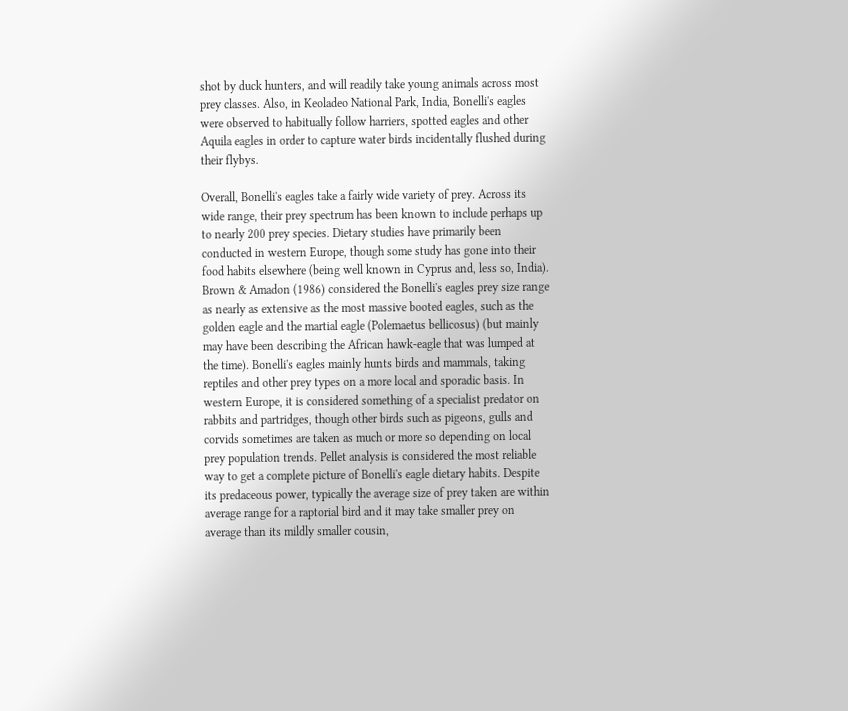shot by duck hunters, and will readily take young animals across most prey classes. Also, in Keoladeo National Park, India, Bonelli's eagles were observed to habitually follow harriers, spotted eagles and other Aquila eagles in order to capture water birds incidentally flushed during their flybys.

Overall, Bonelli's eagles take a fairly wide variety of prey. Across its wide range, their prey spectrum has been known to include perhaps up to nearly 200 prey species. Dietary studies have primarily been conducted in western Europe, though some study has gone into their food habits elsewhere (being well known in Cyprus and, less so, India). Brown & Amadon (1986) considered the Bonelli's eagles prey size range as nearly as extensive as the most massive booted eagles, such as the golden eagle and the martial eagle (Polemaetus bellicosus) (but mainly may have been describing the African hawk-eagle that was lumped at the time). Bonelli's eagles mainly hunts birds and mammals, taking reptiles and other prey types on a more local and sporadic basis. In western Europe, it is considered something of a specialist predator on rabbits and partridges, though other birds such as pigeons, gulls and corvids sometimes are taken as much or more so depending on local prey population trends. Pellet analysis is considered the most reliable way to get a complete picture of Bonelli's eagle dietary habits. Despite its predaceous power, typically the average size of prey taken are within average range for a raptorial bird and it may take smaller prey on average than its mildly smaller cousin,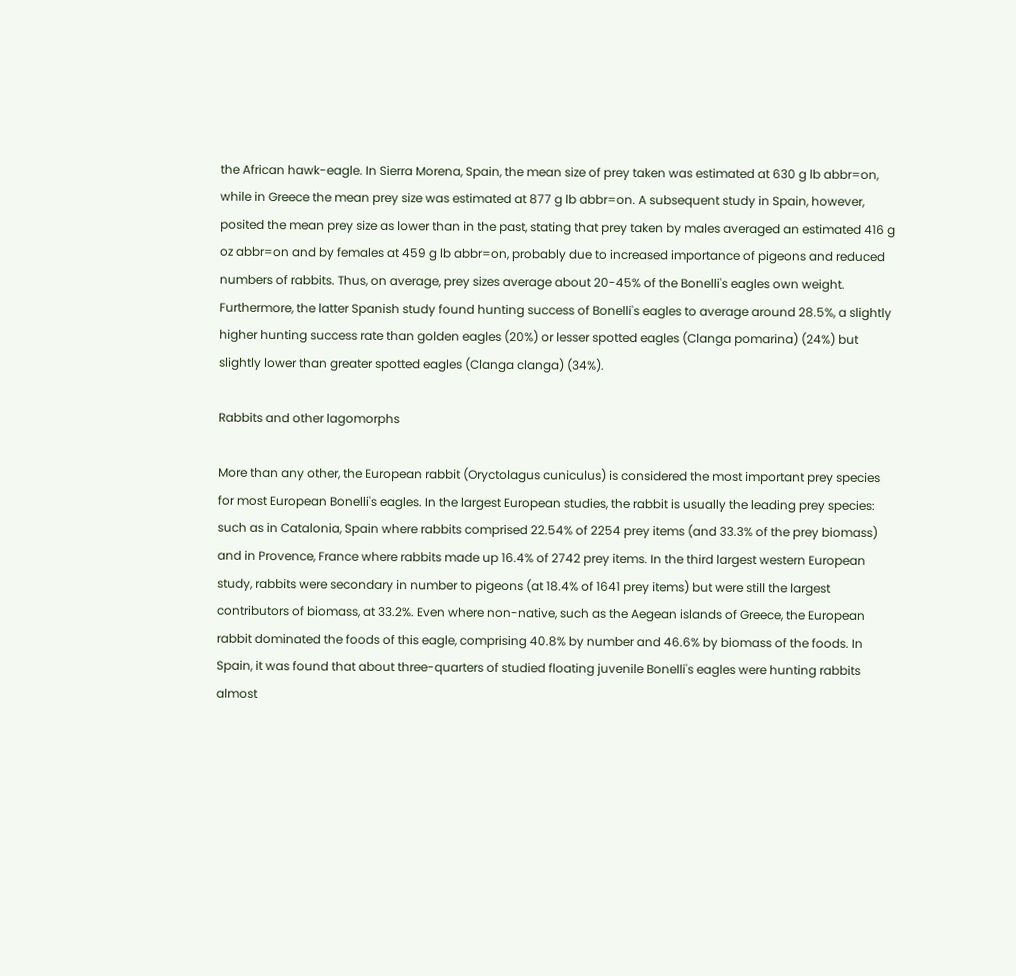the African hawk-eagle. In Sierra Morena, Spain, the mean size of prey taken was estimated at 630 g lb abbr=on, while in Greece the mean prey size was estimated at 877 g lb abbr=on. A subsequent study in Spain, however, posited the mean prey size as lower than in the past, stating that prey taken by males averaged an estimated 416 g oz abbr=on and by females at 459 g lb abbr=on, probably due to increased importance of pigeons and reduced numbers of rabbits. Thus, on average, prey sizes average about 20-45% of the Bonelli's eagles own weight. Furthermore, the latter Spanish study found hunting success of Bonelli's eagles to average around 28.5%, a slightly higher hunting success rate than golden eagles (20%) or lesser spotted eagles (Clanga pomarina) (24%) but slightly lower than greater spotted eagles (Clanga clanga) (34%).

Rabbits and other lagomorphs

More than any other, the European rabbit (Oryctolagus cuniculus) is considered the most important prey species for most European Bonelli's eagles. In the largest European studies, the rabbit is usually the leading prey species: such as in Catalonia, Spain where rabbits comprised 22.54% of 2254 prey items (and 33.3% of the prey biomass) and in Provence, France where rabbits made up 16.4% of 2742 prey items. In the third largest western European study, rabbits were secondary in number to pigeons (at 18.4% of 1641 prey items) but were still the largest contributors of biomass, at 33.2%. Even where non-native, such as the Aegean islands of Greece, the European rabbit dominated the foods of this eagle, comprising 40.8% by number and 46.6% by biomass of the foods. In Spain, it was found that about three-quarters of studied floating juvenile Bonelli's eagles were hunting rabbits almost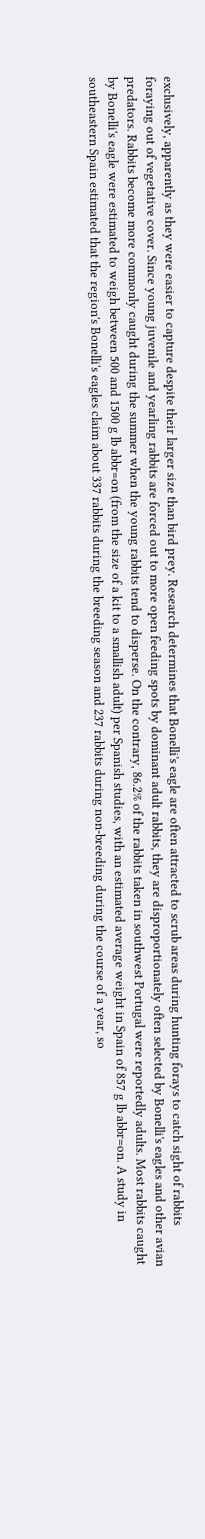exclusively, apparently as they were easier to capture despite their larger size than bird prey. Research determines that Bonelli's eagle are often attracted to scrub areas during hunting forays to catch sight of rabbits foraying out of vegetative cover. Since young juvenile and yearling rabbits are forced out to more open feeding spots by dominant adult rabbits, they are disproportionately often selected by Bonelli's eagles and other avian predators. Rabbits become more commonly caught during the summer when the young rabbits tend to disperse. On the contrary, 86.2% of the rabbits taken in southwest Portugal were reportedly adults. Most rabbits caught by Bonelli's eagle were estimated to weigh between 500 and 1500 g lb abbr=on (from the size of a kit to a smallish adult) per Spanish studies, with an estimated average weight in Spain of 857 g lb abbr=on. A study in southeastern Spain estimated that the region's Bonelli's eagles claim about 337 rabbits during the breeding season and 237 rabbits during non-breeding during the course of a year, so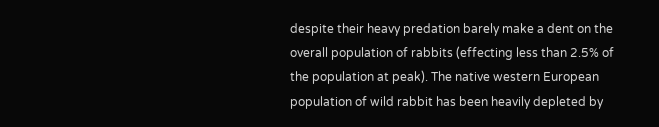despite their heavy predation barely make a dent on the overall population of rabbits (effecting less than 2.5% of the population at peak). The native western European population of wild rabbit has been heavily depleted by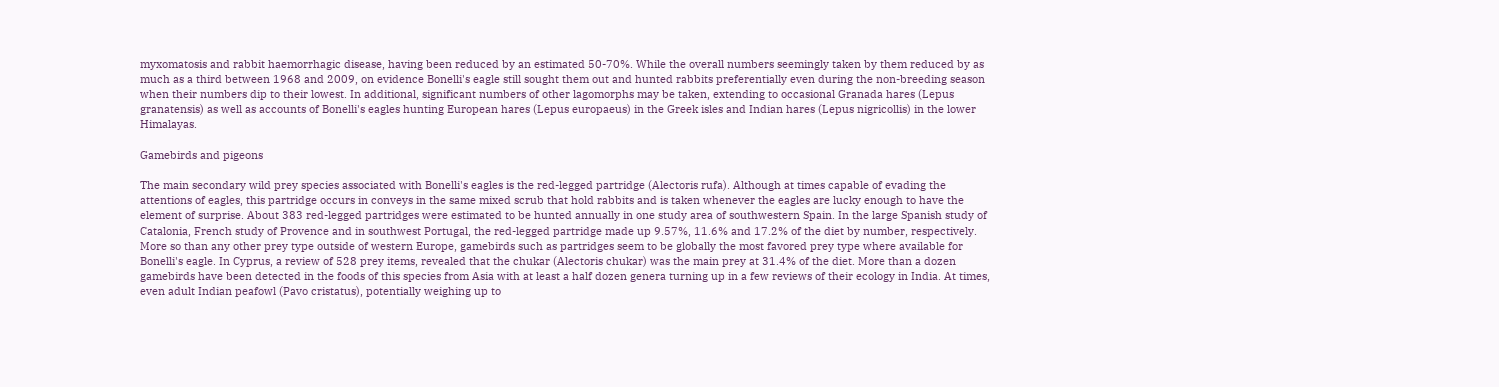myxomatosis and rabbit haemorrhagic disease, having been reduced by an estimated 50-70%. While the overall numbers seemingly taken by them reduced by as much as a third between 1968 and 2009, on evidence Bonelli's eagle still sought them out and hunted rabbits preferentially even during the non-breeding season when their numbers dip to their lowest. In additional, significant numbers of other lagomorphs may be taken, extending to occasional Granada hares (Lepus granatensis) as well as accounts of Bonelli's eagles hunting European hares (Lepus europaeus) in the Greek isles and Indian hares (Lepus nigricollis) in the lower Himalayas.

Gamebirds and pigeons

The main secondary wild prey species associated with Bonelli's eagles is the red-legged partridge (Alectoris rufa). Although at times capable of evading the attentions of eagles, this partridge occurs in conveys in the same mixed scrub that hold rabbits and is taken whenever the eagles are lucky enough to have the element of surprise. About 383 red-legged partridges were estimated to be hunted annually in one study area of southwestern Spain. In the large Spanish study of Catalonia, French study of Provence and in southwest Portugal, the red-legged partridge made up 9.57%, 11.6% and 17.2% of the diet by number, respectively. More so than any other prey type outside of western Europe, gamebirds such as partridges seem to be globally the most favored prey type where available for Bonelli's eagle. In Cyprus, a review of 528 prey items, revealed that the chukar (Alectoris chukar) was the main prey at 31.4% of the diet. More than a dozen gamebirds have been detected in the foods of this species from Asia with at least a half dozen genera turning up in a few reviews of their ecology in India. At times, even adult Indian peafowl (Pavo cristatus), potentially weighing up to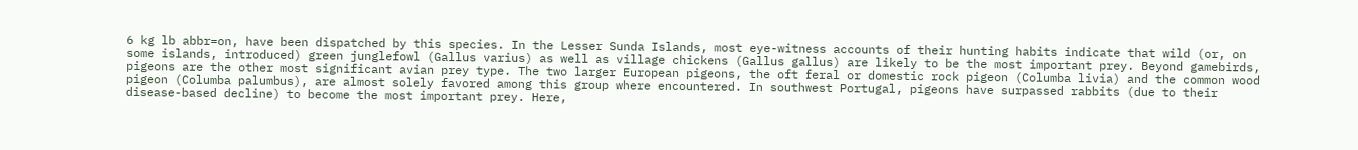6 kg lb abbr=on, have been dispatched by this species. In the Lesser Sunda Islands, most eye-witness accounts of their hunting habits indicate that wild (or, on some islands, introduced) green junglefowl (Gallus varius) as well as village chickens (Gallus gallus) are likely to be the most important prey. Beyond gamebirds, pigeons are the other most significant avian prey type. The two larger European pigeons, the oft feral or domestic rock pigeon (Columba livia) and the common wood pigeon (Columba palumbus), are almost solely favored among this group where encountered. In southwest Portugal, pigeons have surpassed rabbits (due to their disease-based decline) to become the most important prey. Here,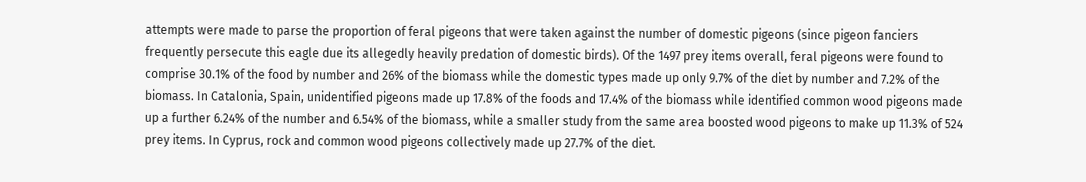attempts were made to parse the proportion of feral pigeons that were taken against the number of domestic pigeons (since pigeon fanciers frequently persecute this eagle due its allegedly heavily predation of domestic birds). Of the 1497 prey items overall, feral pigeons were found to comprise 30.1% of the food by number and 26% of the biomass while the domestic types made up only 9.7% of the diet by number and 7.2% of the biomass. In Catalonia, Spain, unidentified pigeons made up 17.8% of the foods and 17.4% of the biomass while identified common wood pigeons made up a further 6.24% of the number and 6.54% of the biomass, while a smaller study from the same area boosted wood pigeons to make up 11.3% of 524 prey items. In Cyprus, rock and common wood pigeons collectively made up 27.7% of the diet.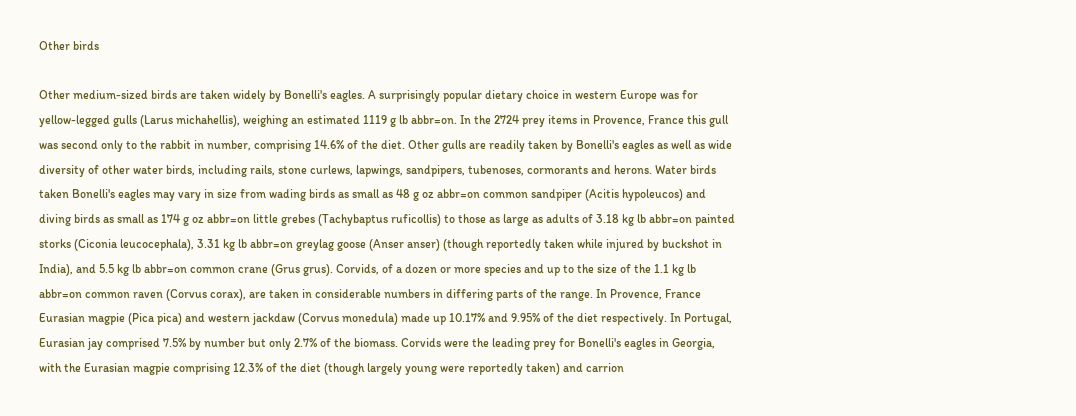Other birds

Other medium-sized birds are taken widely by Bonelli's eagles. A surprisingly popular dietary choice in western Europe was for yellow-legged gulls (Larus michahellis), weighing an estimated 1119 g lb abbr=on. In the 2724 prey items in Provence, France this gull was second only to the rabbit in number, comprising 14.6% of the diet. Other gulls are readily taken by Bonelli's eagles as well as wide diversity of other water birds, including rails, stone curlews, lapwings, sandpipers, tubenoses, cormorants and herons. Water birds taken Bonelli's eagles may vary in size from wading birds as small as 48 g oz abbr=on common sandpiper (Acitis hypoleucos) and diving birds as small as 174 g oz abbr=on little grebes (Tachybaptus ruficollis) to those as large as adults of 3.18 kg lb abbr=on painted storks (Ciconia leucocephala), 3.31 kg lb abbr=on greylag goose (Anser anser) (though reportedly taken while injured by buckshot in India), and 5.5 kg lb abbr=on common crane (Grus grus). Corvids, of a dozen or more species and up to the size of the 1.1 kg lb abbr=on common raven (Corvus corax), are taken in considerable numbers in differing parts of the range. In Provence, France Eurasian magpie (Pica pica) and western jackdaw (Corvus monedula) made up 10.17% and 9.95% of the diet respectively. In Portugal, Eurasian jay comprised 7.5% by number but only 2.7% of the biomass. Corvids were the leading prey for Bonelli's eagles in Georgia, with the Eurasian magpie comprising 12.3% of the diet (though largely young were reportedly taken) and carrion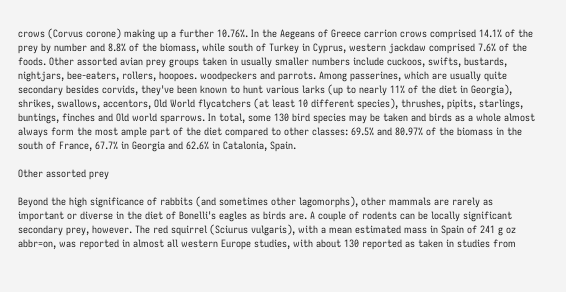crows (Corvus corone) making up a further 10.76%. In the Aegeans of Greece carrion crows comprised 14.1% of the prey by number and 8.8% of the biomass, while south of Turkey in Cyprus, western jackdaw comprised 7.6% of the foods. Other assorted avian prey groups taken in usually smaller numbers include cuckoos, swifts, bustards, nightjars, bee-eaters, rollers, hoopoes. woodpeckers and parrots. Among passerines, which are usually quite secondary besides corvids, they've been known to hunt various larks (up to nearly 11% of the diet in Georgia), shrikes, swallows, accentors, Old World flycatchers (at least 10 different species), thrushes, pipits, starlings, buntings, finches and Old world sparrows. In total, some 130 bird species may be taken and birds as a whole almost always form the most ample part of the diet compared to other classes: 69.5% and 80.97% of the biomass in the south of France, 67.7% in Georgia and 62.6% in Catalonia, Spain.

Other assorted prey

Beyond the high significance of rabbits (and sometimes other lagomorphs), other mammals are rarely as important or diverse in the diet of Bonelli's eagles as birds are. A couple of rodents can be locally significant secondary prey, however. The red squirrel (Sciurus vulgaris), with a mean estimated mass in Spain of 241 g oz abbr=on, was reported in almost all western Europe studies, with about 130 reported as taken in studies from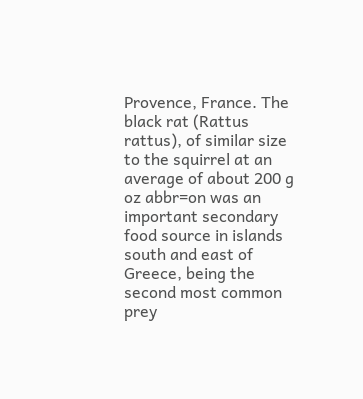Provence, France. The black rat (Rattus rattus), of similar size to the squirrel at an average of about 200 g oz abbr=on was an important secondary food source in islands south and east of Greece, being the second most common prey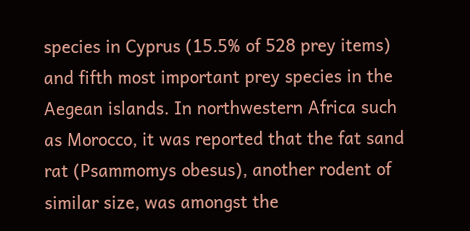species in Cyprus (15.5% of 528 prey items) and fifth most important prey species in the Aegean islands. In northwestern Africa such as Morocco, it was reported that the fat sand rat (Psammomys obesus), another rodent of similar size, was amongst the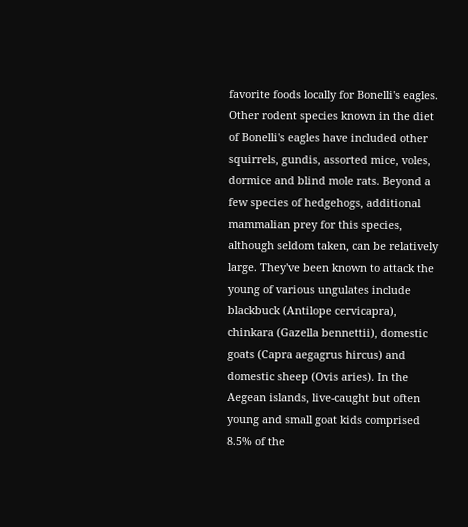favorite foods locally for Bonelli's eagles. Other rodent species known in the diet of Bonelli's eagles have included other squirrels, gundis, assorted mice, voles, dormice and blind mole rats. Beyond a few species of hedgehogs, additional mammalian prey for this species, although seldom taken, can be relatively large. They've been known to attack the young of various ungulates include blackbuck (Antilope cervicapra), chinkara (Gazella bennettii), domestic goats (Capra aegagrus hircus) and domestic sheep (Ovis aries). In the Aegean islands, live-caught but often young and small goat kids comprised 8.5% of the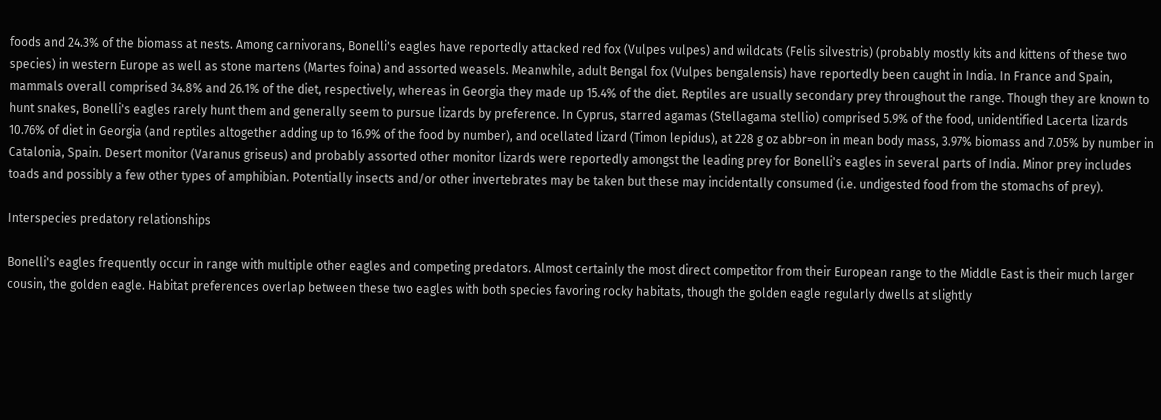foods and 24.3% of the biomass at nests. Among carnivorans, Bonelli's eagles have reportedly attacked red fox (Vulpes vulpes) and wildcats (Felis silvestris) (probably mostly kits and kittens of these two species) in western Europe as well as stone martens (Martes foina) and assorted weasels. Meanwhile, adult Bengal fox (Vulpes bengalensis) have reportedly been caught in India. In France and Spain, mammals overall comprised 34.8% and 26.1% of the diet, respectively, whereas in Georgia they made up 15.4% of the diet. Reptiles are usually secondary prey throughout the range. Though they are known to hunt snakes, Bonelli's eagles rarely hunt them and generally seem to pursue lizards by preference. In Cyprus, starred agamas (Stellagama stellio) comprised 5.9% of the food, unidentified Lacerta lizards 10.76% of diet in Georgia (and reptiles altogether adding up to 16.9% of the food by number), and ocellated lizard (Timon lepidus), at 228 g oz abbr=on in mean body mass, 3.97% biomass and 7.05% by number in Catalonia, Spain. Desert monitor (Varanus griseus) and probably assorted other monitor lizards were reportedly amongst the leading prey for Bonelli's eagles in several parts of India. Minor prey includes toads and possibly a few other types of amphibian. Potentially insects and/or other invertebrates may be taken but these may incidentally consumed (i.e. undigested food from the stomachs of prey).

Interspecies predatory relationships

Bonelli's eagles frequently occur in range with multiple other eagles and competing predators. Almost certainly the most direct competitor from their European range to the Middle East is their much larger cousin, the golden eagle. Habitat preferences overlap between these two eagles with both species favoring rocky habitats, though the golden eagle regularly dwells at slightly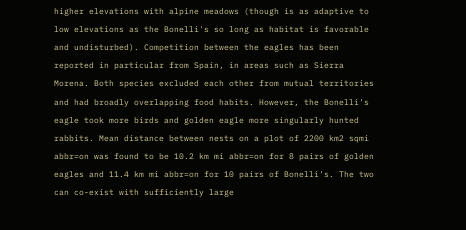higher elevations with alpine meadows (though is as adaptive to low elevations as the Bonelli's so long as habitat is favorable and undisturbed). Competition between the eagles has been reported in particular from Spain, in areas such as Sierra Morena. Both species excluded each other from mutual territories and had broadly overlapping food habits. However, the Bonelli's eagle took more birds and golden eagle more singularly hunted rabbits. Mean distance between nests on a plot of 2200 km2 sqmi abbr=on was found to be 10.2 km mi abbr=on for 8 pairs of golden eagles and 11.4 km mi abbr=on for 10 pairs of Bonelli's. The two can co-exist with sufficiently large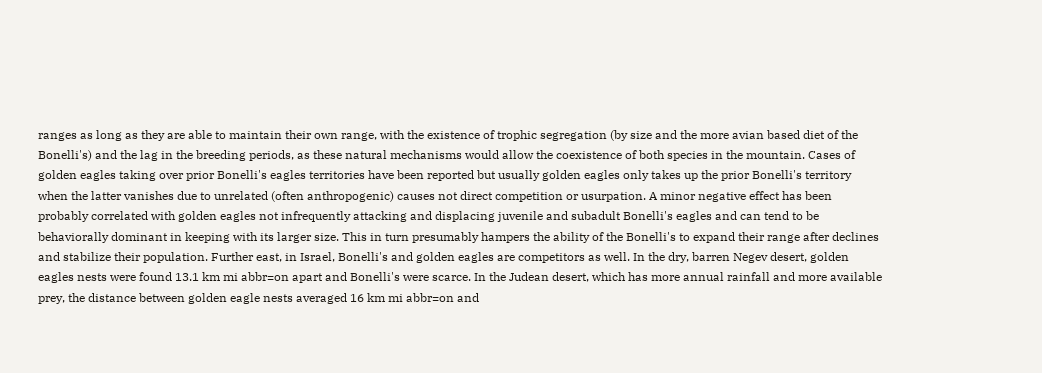ranges as long as they are able to maintain their own range, with the existence of trophic segregation (by size and the more avian based diet of the Bonelli's) and the lag in the breeding periods, as these natural mechanisms would allow the coexistence of both species in the mountain. Cases of golden eagles taking over prior Bonelli's eagles territories have been reported but usually golden eagles only takes up the prior Bonelli's territory when the latter vanishes due to unrelated (often anthropogenic) causes not direct competition or usurpation. A minor negative effect has been probably correlated with golden eagles not infrequently attacking and displacing juvenile and subadult Bonelli's eagles and can tend to be behaviorally dominant in keeping with its larger size. This in turn presumably hampers the ability of the Bonelli's to expand their range after declines and stabilize their population. Further east, in Israel, Bonelli's and golden eagles are competitors as well. In the dry, barren Negev desert, golden eagles nests were found 13.1 km mi abbr=on apart and Bonelli's were scarce. In the Judean desert, which has more annual rainfall and more available prey, the distance between golden eagle nests averaged 16 km mi abbr=on and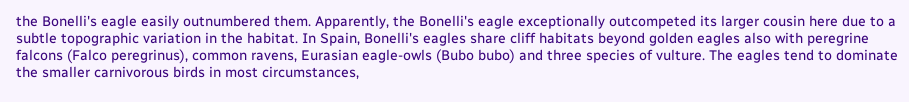the Bonelli's eagle easily outnumbered them. Apparently, the Bonelli's eagle exceptionally outcompeted its larger cousin here due to a subtle topographic variation in the habitat. In Spain, Bonelli's eagles share cliff habitats beyond golden eagles also with peregrine falcons (Falco peregrinus), common ravens, Eurasian eagle-owls (Bubo bubo) and three species of vulture. The eagles tend to dominate the smaller carnivorous birds in most circumstances,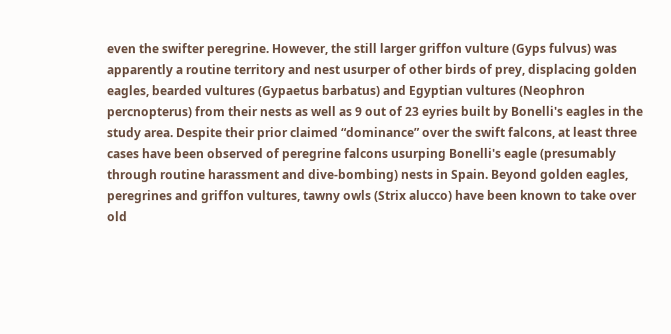even the swifter peregrine. However, the still larger griffon vulture (Gyps fulvus) was apparently a routine territory and nest usurper of other birds of prey, displacing golden eagles, bearded vultures (Gypaetus barbatus) and Egyptian vultures (Neophron percnopterus) from their nests as well as 9 out of 23 eyries built by Bonelli's eagles in the study area. Despite their prior claimed “dominance” over the swift falcons, at least three cases have been observed of peregrine falcons usurping Bonelli's eagle (presumably through routine harassment and dive-bombing) nests in Spain. Beyond golden eagles, peregrines and griffon vultures, tawny owls (Strix alucco) have been known to take over old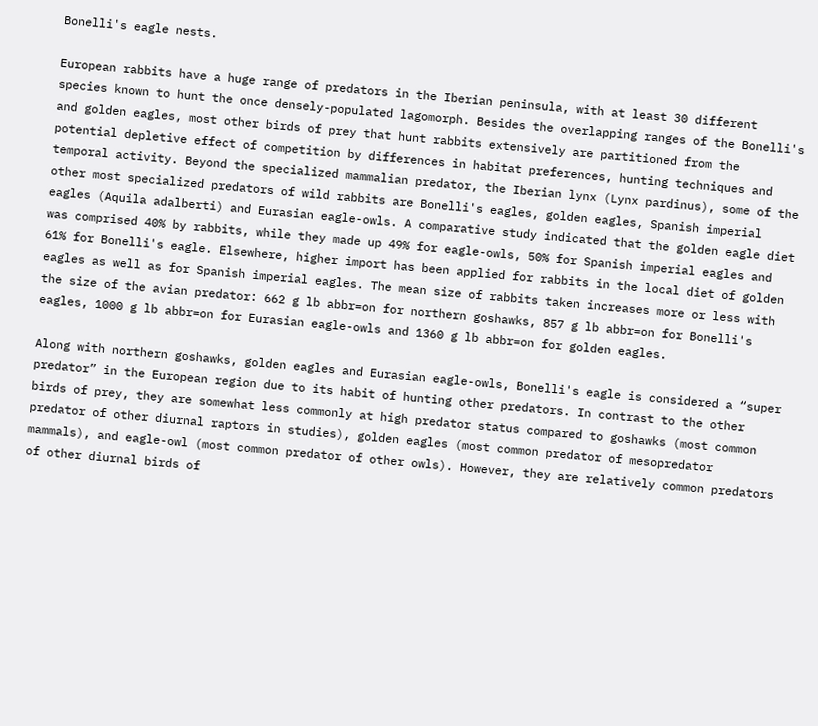Bonelli's eagle nests.

European rabbits have a huge range of predators in the Iberian peninsula, with at least 30 different species known to hunt the once densely-populated lagomorph. Besides the overlapping ranges of the Bonelli's and golden eagles, most other birds of prey that hunt rabbits extensively are partitioned from the potential depletive effect of competition by differences in habitat preferences, hunting techniques and temporal activity. Beyond the specialized mammalian predator, the Iberian lynx (Lynx pardinus), some of the other most specialized predators of wild rabbits are Bonelli's eagles, golden eagles, Spanish imperial eagles (Aquila adalberti) and Eurasian eagle-owls. A comparative study indicated that the golden eagle diet was comprised 40% by rabbits, while they made up 49% for eagle-owls, 50% for Spanish imperial eagles and 61% for Bonelli's eagle. Elsewhere, higher import has been applied for rabbits in the local diet of golden eagles as well as for Spanish imperial eagles. The mean size of rabbits taken increases more or less with the size of the avian predator: 662 g lb abbr=on for northern goshawks, 857 g lb abbr=on for Bonelli's eagles, 1000 g lb abbr=on for Eurasian eagle-owls and 1360 g lb abbr=on for golden eagles.

Along with northern goshawks, golden eagles and Eurasian eagle-owls, Bonelli's eagle is considered a “super predator” in the European region due to its habit of hunting other predators. In contrast to the other birds of prey, they are somewhat less commonly at high predator status compared to goshawks (most common predator of other diurnal raptors in studies), golden eagles (most common predator of mesopredator mammals), and eagle-owl (most common predator of other owls). However, they are relatively common predators of other diurnal birds of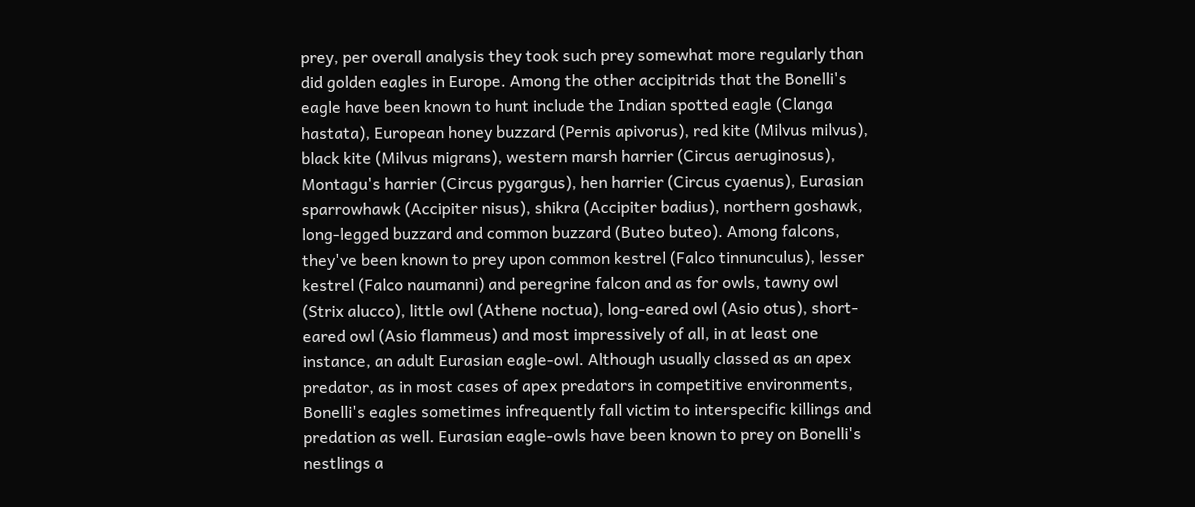prey, per overall analysis they took such prey somewhat more regularly than did golden eagles in Europe. Among the other accipitrids that the Bonelli's eagle have been known to hunt include the Indian spotted eagle (Clanga hastata), European honey buzzard (Pernis apivorus), red kite (Milvus milvus), black kite (Milvus migrans), western marsh harrier (Circus aeruginosus), Montagu's harrier (Circus pygargus), hen harrier (Circus cyaenus), Eurasian sparrowhawk (Accipiter nisus), shikra (Accipiter badius), northern goshawk, long-legged buzzard and common buzzard (Buteo buteo). Among falcons, they've been known to prey upon common kestrel (Falco tinnunculus), lesser kestrel (Falco naumanni) and peregrine falcon and as for owls, tawny owl (Strix alucco), little owl (Athene noctua), long-eared owl (Asio otus), short-eared owl (Asio flammeus) and most impressively of all, in at least one instance, an adult Eurasian eagle-owl. Although usually classed as an apex predator, as in most cases of apex predators in competitive environments, Bonelli's eagles sometimes infrequently fall victim to interspecific killings and predation as well. Eurasian eagle-owls have been known to prey on Bonelli's nestlings a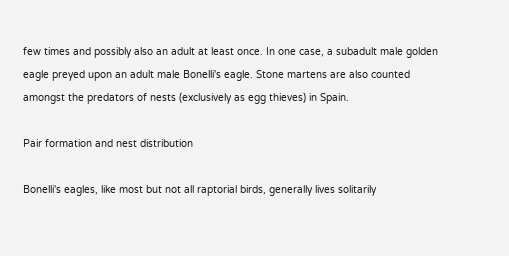few times and possibly also an adult at least once. In one case, a subadult male golden eagle preyed upon an adult male Bonelli's eagle. Stone martens are also counted amongst the predators of nests (exclusively as egg thieves) in Spain.

Pair formation and nest distribution

Bonelli's eagles, like most but not all raptorial birds, generally lives solitarily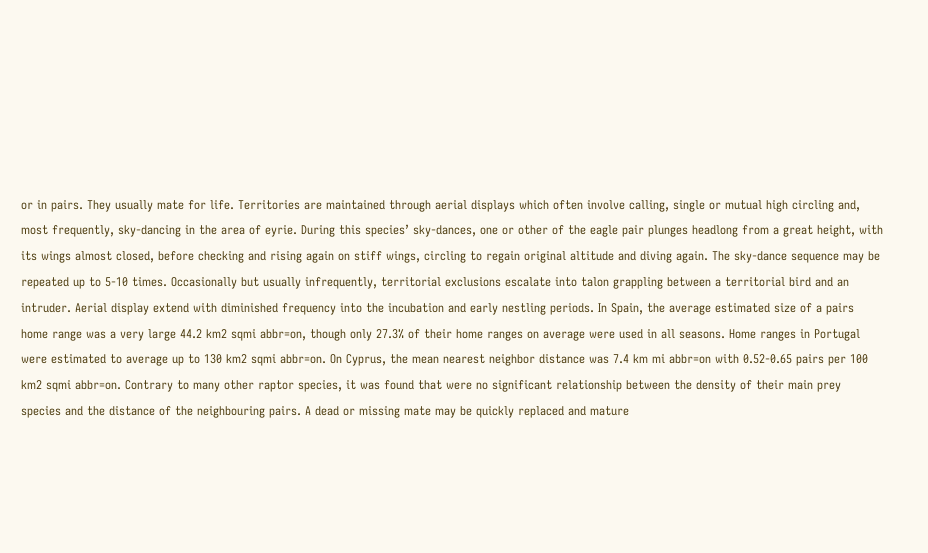or in pairs. They usually mate for life. Territories are maintained through aerial displays which often involve calling, single or mutual high circling and, most frequently, sky-dancing in the area of eyrie. During this species’ sky-dances, one or other of the eagle pair plunges headlong from a great height, with its wings almost closed, before checking and rising again on stiff wings, circling to regain original altitude and diving again. The sky-dance sequence may be repeated up to 5-10 times. Occasionally but usually infrequently, territorial exclusions escalate into talon grappling between a territorial bird and an intruder. Aerial display extend with diminished frequency into the incubation and early nestling periods. In Spain, the average estimated size of a pairs home range was a very large 44.2 km2 sqmi abbr=on, though only 27.3% of their home ranges on average were used in all seasons. Home ranges in Portugal were estimated to average up to 130 km2 sqmi abbr=on. On Cyprus, the mean nearest neighbor distance was 7.4 km mi abbr=on with 0.52-0.65 pairs per 100 km2 sqmi abbr=on. Contrary to many other raptor species, it was found that were no significant relationship between the density of their main prey species and the distance of the neighbouring pairs. A dead or missing mate may be quickly replaced and mature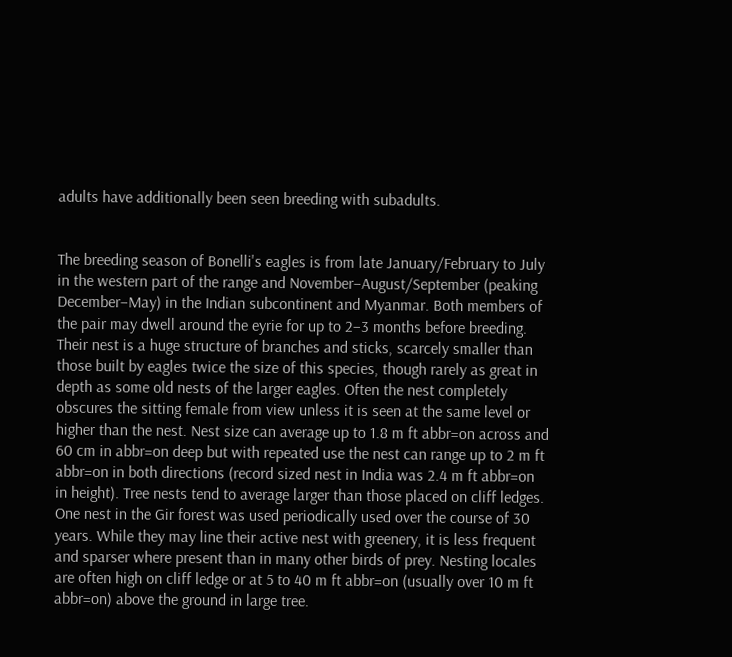adults have additionally been seen breeding with subadults.


The breeding season of Bonelli's eagles is from late January/February to July in the western part of the range and November–August/September (peaking December–May) in the Indian subcontinent and Myanmar. Both members of the pair may dwell around the eyrie for up to 2–3 months before breeding. Their nest is a huge structure of branches and sticks, scarcely smaller than those built by eagles twice the size of this species, though rarely as great in depth as some old nests of the larger eagles. Often the nest completely obscures the sitting female from view unless it is seen at the same level or higher than the nest. Nest size can average up to 1.8 m ft abbr=on across and 60 cm in abbr=on deep but with repeated use the nest can range up to 2 m ft abbr=on in both directions (record sized nest in India was 2.4 m ft abbr=on in height). Tree nests tend to average larger than those placed on cliff ledges. One nest in the Gir forest was used periodically used over the course of 30 years. While they may line their active nest with greenery, it is less frequent and sparser where present than in many other birds of prey. Nesting locales are often high on cliff ledge or at 5 to 40 m ft abbr=on (usually over 10 m ft abbr=on) above the ground in large tree.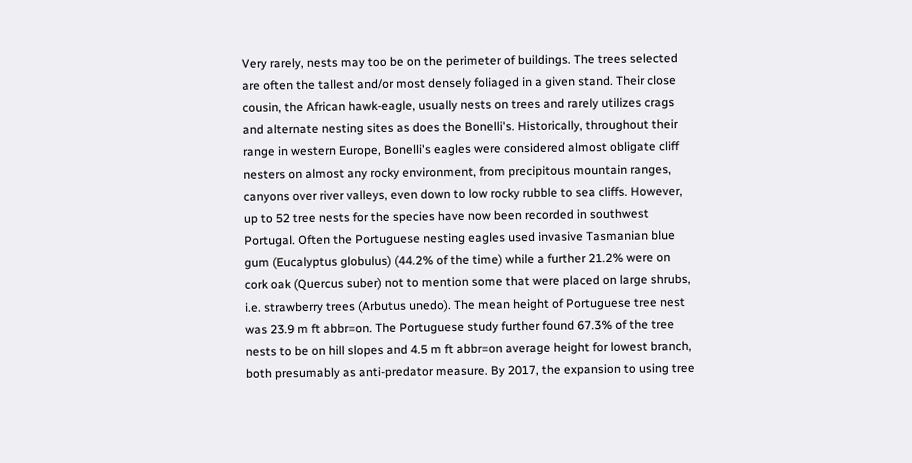Very rarely, nests may too be on the perimeter of buildings. The trees selected are often the tallest and/or most densely foliaged in a given stand. Their close cousin, the African hawk-eagle, usually nests on trees and rarely utilizes crags and alternate nesting sites as does the Bonelli's. Historically, throughout their range in western Europe, Bonelli's eagles were considered almost obligate cliff nesters on almost any rocky environment, from precipitous mountain ranges, canyons over river valleys, even down to low rocky rubble to sea cliffs. However, up to 52 tree nests for the species have now been recorded in southwest Portugal. Often the Portuguese nesting eagles used invasive Tasmanian blue gum (Eucalyptus globulus) (44.2% of the time) while a further 21.2% were on cork oak (Quercus suber) not to mention some that were placed on large shrubs, i.e. strawberry trees (Arbutus unedo). The mean height of Portuguese tree nest was 23.9 m ft abbr=on. The Portuguese study further found 67.3% of the tree nests to be on hill slopes and 4.5 m ft abbr=on average height for lowest branch, both presumably as anti-predator measure. By 2017, the expansion to using tree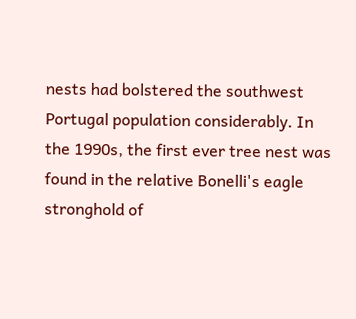nests had bolstered the southwest Portugal population considerably. In the 1990s, the first ever tree nest was found in the relative Bonelli's eagle stronghold of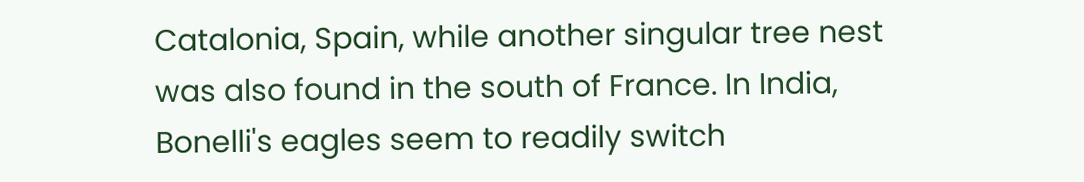Catalonia, Spain, while another singular tree nest was also found in the south of France. In India, Bonelli's eagles seem to readily switch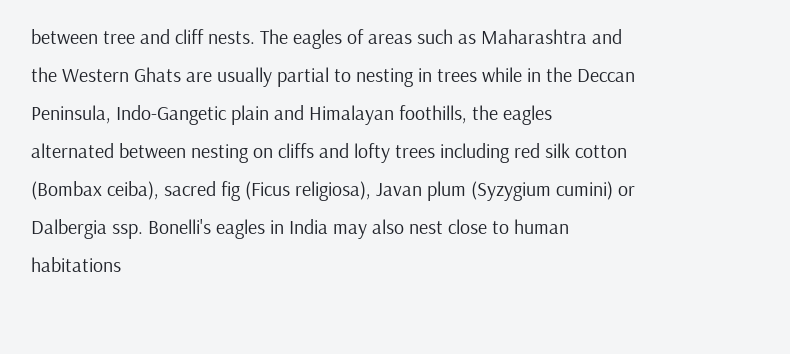between tree and cliff nests. The eagles of areas such as Maharashtra and the Western Ghats are usually partial to nesting in trees while in the Deccan Peninsula, Indo-Gangetic plain and Himalayan foothills, the eagles alternated between nesting on cliffs and lofty trees including red silk cotton (Bombax ceiba), sacred fig (Ficus religiosa), Javan plum (Syzygium cumini) or Dalbergia ssp. Bonelli's eagles in India may also nest close to human habitations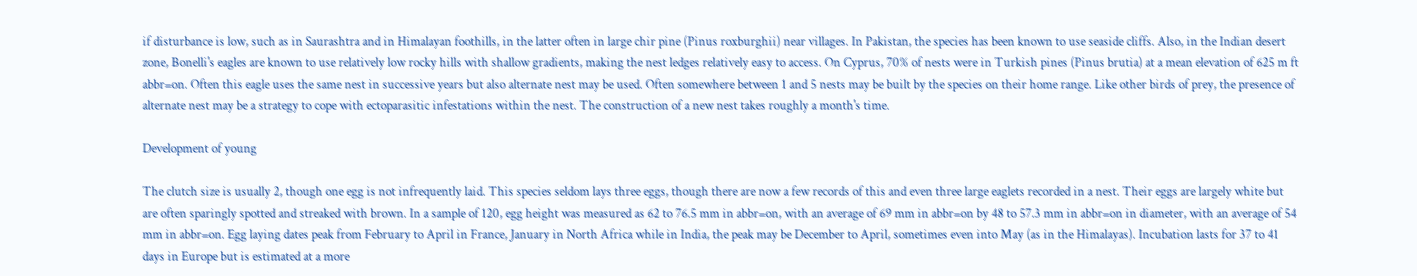if disturbance is low, such as in Saurashtra and in Himalayan foothills, in the latter often in large chir pine (Pinus roxburghii) near villages. In Pakistan, the species has been known to use seaside cliffs. Also, in the Indian desert zone, Bonelli's eagles are known to use relatively low rocky hills with shallow gradients, making the nest ledges relatively easy to access. On Cyprus, 70% of nests were in Turkish pines (Pinus brutia) at a mean elevation of 625 m ft abbr=on. Often this eagle uses the same nest in successive years but also alternate nest may be used. Often somewhere between 1 and 5 nests may be built by the species on their home range. Like other birds of prey, the presence of alternate nest may be a strategy to cope with ectoparasitic infestations within the nest. The construction of a new nest takes roughly a month's time.

Development of young

The clutch size is usually 2, though one egg is not infrequently laid. This species seldom lays three eggs, though there are now a few records of this and even three large eaglets recorded in a nest. Their eggs are largely white but are often sparingly spotted and streaked with brown. In a sample of 120, egg height was measured as 62 to 76.5 mm in abbr=on, with an average of 69 mm in abbr=on by 48 to 57.3 mm in abbr=on in diameter, with an average of 54 mm in abbr=on. Egg laying dates peak from February to April in France, January in North Africa while in India, the peak may be December to April, sometimes even into May (as in the Himalayas). Incubation lasts for 37 to 41 days in Europe but is estimated at a more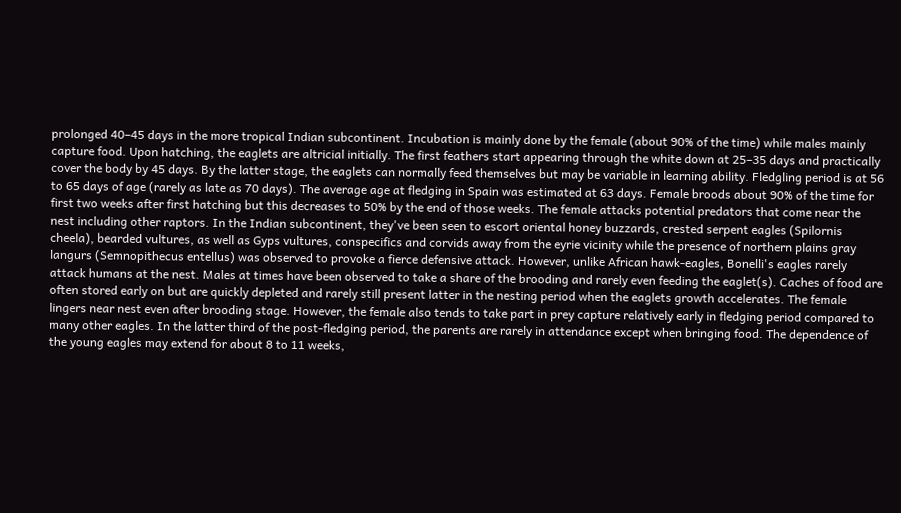prolonged 40–45 days in the more tropical Indian subcontinent. Incubation is mainly done by the female (about 90% of the time) while males mainly capture food. Upon hatching, the eaglets are altricial initially. The first feathers start appearing through the white down at 25–35 days and practically cover the body by 45 days. By the latter stage, the eaglets can normally feed themselves but may be variable in learning ability. Fledgling period is at 56 to 65 days of age (rarely as late as 70 days). The average age at fledging in Spain was estimated at 63 days. Female broods about 90% of the time for first two weeks after first hatching but this decreases to 50% by the end of those weeks. The female attacks potential predators that come near the nest including other raptors. In the Indian subcontinent, they've been seen to escort oriental honey buzzards, crested serpent eagles (Spilornis cheela), bearded vultures, as well as Gyps vultures, conspecifics and corvids away from the eyrie vicinity while the presence of northern plains gray langurs (Semnopithecus entellus) was observed to provoke a fierce defensive attack. However, unlike African hawk-eagles, Bonelli's eagles rarely attack humans at the nest. Males at times have been observed to take a share of the brooding and rarely even feeding the eaglet(s). Caches of food are often stored early on but are quickly depleted and rarely still present latter in the nesting period when the eaglets growth accelerates. The female lingers near nest even after brooding stage. However, the female also tends to take part in prey capture relatively early in fledging period compared to many other eagles. In the latter third of the post-fledging period, the parents are rarely in attendance except when bringing food. The dependence of the young eagles may extend for about 8 to 11 weeks,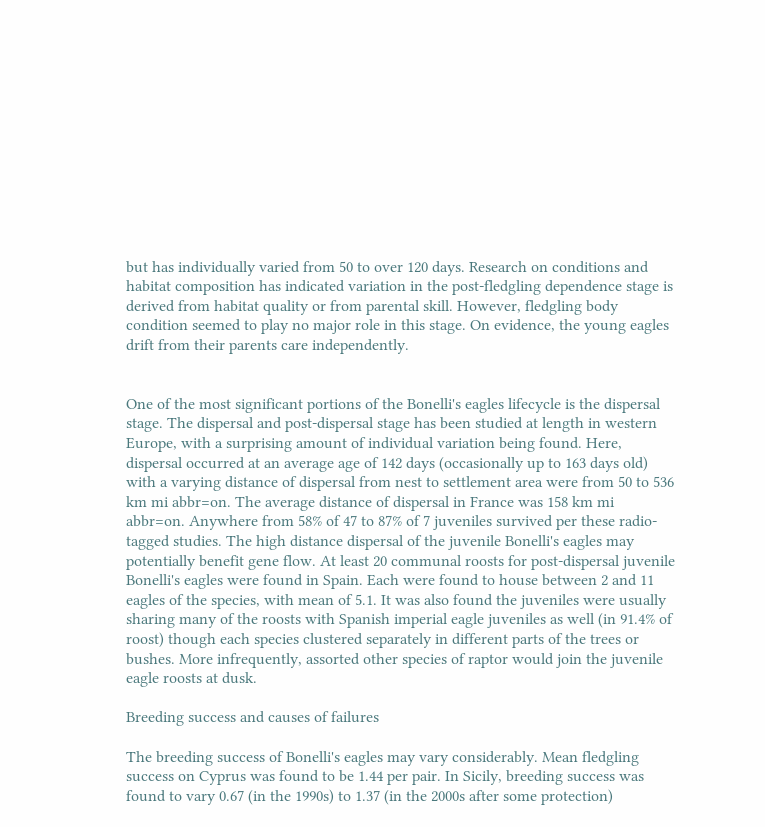but has individually varied from 50 to over 120 days. Research on conditions and habitat composition has indicated variation in the post-fledgling dependence stage is derived from habitat quality or from parental skill. However, fledgling body condition seemed to play no major role in this stage. On evidence, the young eagles drift from their parents care independently.


One of the most significant portions of the Bonelli's eagles lifecycle is the dispersal stage. The dispersal and post-dispersal stage has been studied at length in western Europe, with a surprising amount of individual variation being found. Here, dispersal occurred at an average age of 142 days (occasionally up to 163 days old) with a varying distance of dispersal from nest to settlement area were from 50 to 536 km mi abbr=on. The average distance of dispersal in France was 158 km mi abbr=on. Anywhere from 58% of 47 to 87% of 7 juveniles survived per these radio-tagged studies. The high distance dispersal of the juvenile Bonelli's eagles may potentially benefit gene flow. At least 20 communal roosts for post-dispersal juvenile Bonelli's eagles were found in Spain. Each were found to house between 2 and 11 eagles of the species, with mean of 5.1. It was also found the juveniles were usually sharing many of the roosts with Spanish imperial eagle juveniles as well (in 91.4% of roost) though each species clustered separately in different parts of the trees or bushes. More infrequently, assorted other species of raptor would join the juvenile eagle roosts at dusk.

Breeding success and causes of failures

The breeding success of Bonelli's eagles may vary considerably. Mean fledgling success on Cyprus was found to be 1.44 per pair. In Sicily, breeding success was found to vary 0.67 (in the 1990s) to 1.37 (in the 2000s after some protection)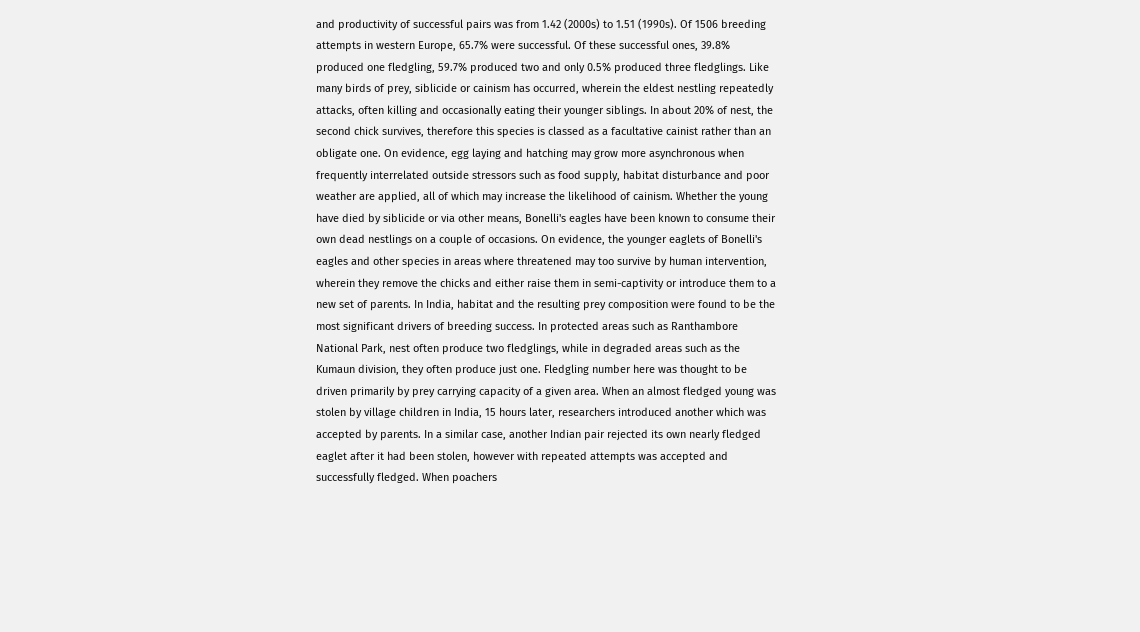and productivity of successful pairs was from 1.42 (2000s) to 1.51 (1990s). Of 1506 breeding attempts in western Europe, 65.7% were successful. Of these successful ones, 39.8% produced one fledgling, 59.7% produced two and only 0.5% produced three fledglings. Like many birds of prey, siblicide or cainism has occurred, wherein the eldest nestling repeatedly attacks, often killing and occasionally eating their younger siblings. In about 20% of nest, the second chick survives, therefore this species is classed as a facultative cainist rather than an obligate one. On evidence, egg laying and hatching may grow more asynchronous when frequently interrelated outside stressors such as food supply, habitat disturbance and poor weather are applied, all of which may increase the likelihood of cainism. Whether the young have died by siblicide or via other means, Bonelli's eagles have been known to consume their own dead nestlings on a couple of occasions. On evidence, the younger eaglets of Bonelli's eagles and other species in areas where threatened may too survive by human intervention, wherein they remove the chicks and either raise them in semi-captivity or introduce them to a new set of parents. In India, habitat and the resulting prey composition were found to be the most significant drivers of breeding success. In protected areas such as Ranthambore National Park, nest often produce two fledglings, while in degraded areas such as the Kumaun division, they often produce just one. Fledgling number here was thought to be driven primarily by prey carrying capacity of a given area. When an almost fledged young was stolen by village children in India, 15 hours later, researchers introduced another which was accepted by parents. In a similar case, another Indian pair rejected its own nearly fledged eaglet after it had been stolen, however with repeated attempts was accepted and successfully fledged. When poachers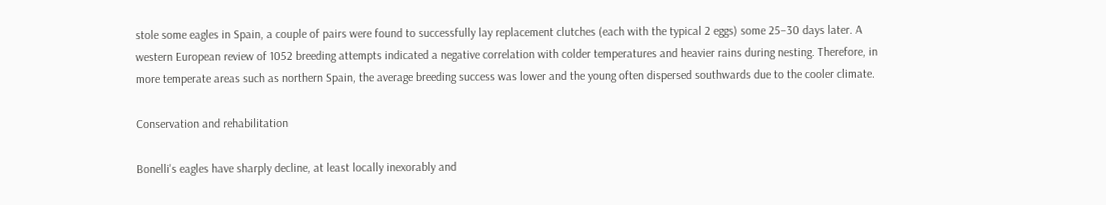stole some eagles in Spain, a couple of pairs were found to successfully lay replacement clutches (each with the typical 2 eggs) some 25–30 days later. A western European review of 1052 breeding attempts indicated a negative correlation with colder temperatures and heavier rains during nesting. Therefore, in more temperate areas such as northern Spain, the average breeding success was lower and the young often dispersed southwards due to the cooler climate.

Conservation and rehabilitation

Bonelli's eagles have sharply decline, at least locally inexorably and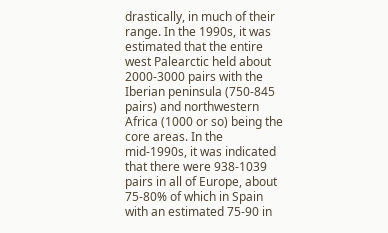drastically, in much of their range. In the 1990s, it was estimated that the entire west Palearctic held about 2000-3000 pairs with the Iberian peninsula (750-845 pairs) and northwestern Africa (1000 or so) being the core areas. In the mid-1990s, it was indicated that there were 938-1039 pairs in all of Europe, about 75-80% of which in Spain with an estimated 75-90 in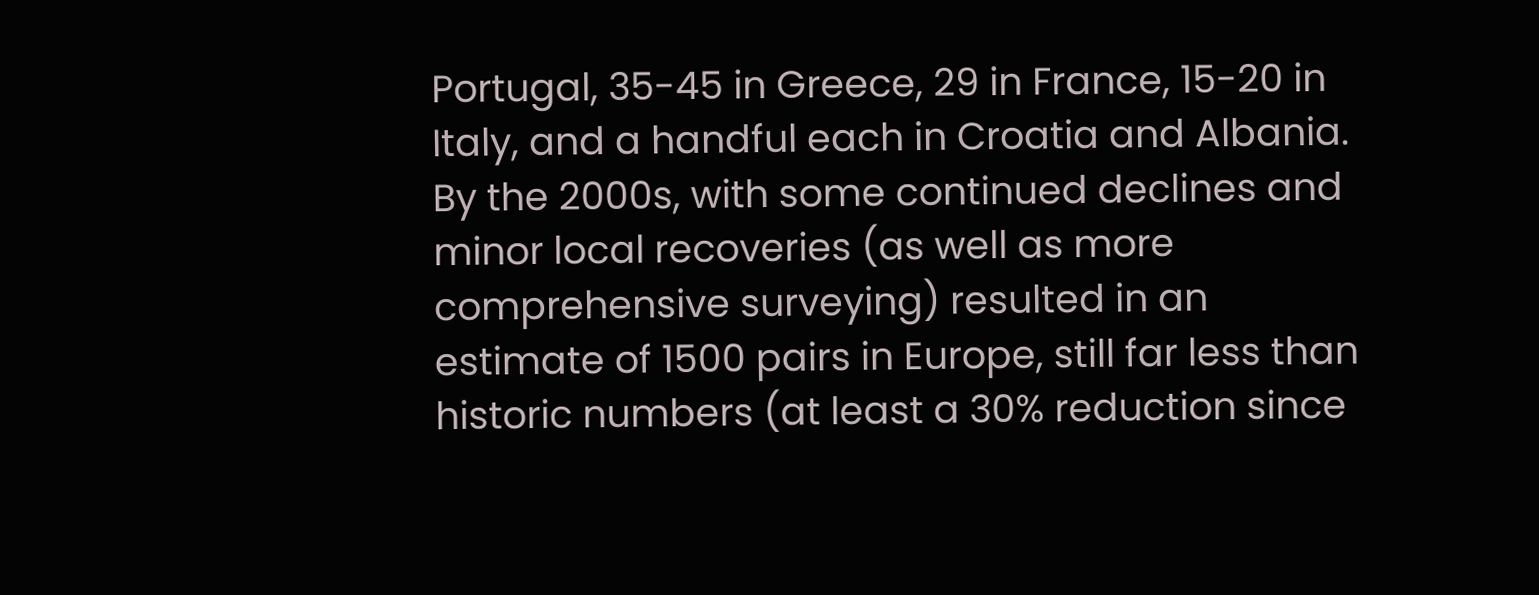Portugal, 35-45 in Greece, 29 in France, 15-20 in Italy, and a handful each in Croatia and Albania. By the 2000s, with some continued declines and minor local recoveries (as well as more comprehensive surveying) resulted in an estimate of 1500 pairs in Europe, still far less than historic numbers (at least a 30% reduction since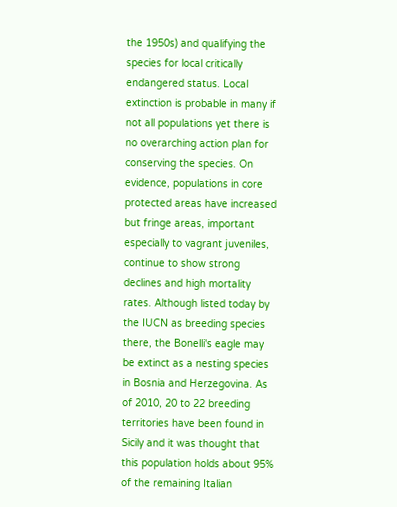the 1950s) and qualifying the species for local critically endangered status. Local extinction is probable in many if not all populations yet there is no overarching action plan for conserving the species. On evidence, populations in core protected areas have increased but fringe areas, important especially to vagrant juveniles, continue to show strong declines and high mortality rates. Although listed today by the IUCN as breeding species there, the Bonelli's eagle may be extinct as a nesting species in Bosnia and Herzegovina. As of 2010, 20 to 22 breeding territories have been found in Sicily and it was thought that this population holds about 95% of the remaining Italian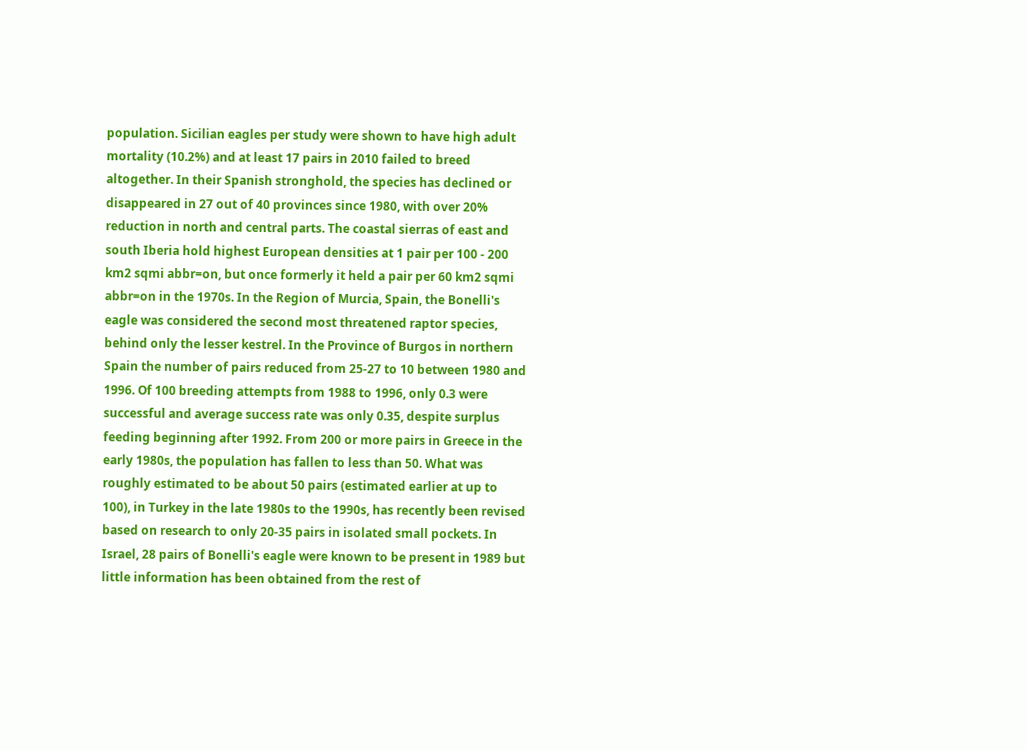population. Sicilian eagles per study were shown to have high adult mortality (10.2%) and at least 17 pairs in 2010 failed to breed altogether. In their Spanish stronghold, the species has declined or disappeared in 27 out of 40 provinces since 1980, with over 20% reduction in north and central parts. The coastal sierras of east and south Iberia hold highest European densities at 1 pair per 100 - 200 km2 sqmi abbr=on, but once formerly it held a pair per 60 km2 sqmi abbr=on in the 1970s. In the Region of Murcia, Spain, the Bonelli's eagle was considered the second most threatened raptor species, behind only the lesser kestrel. In the Province of Burgos in northern Spain the number of pairs reduced from 25-27 to 10 between 1980 and 1996. Of 100 breeding attempts from 1988 to 1996, only 0.3 were successful and average success rate was only 0.35, despite surplus feeding beginning after 1992. From 200 or more pairs in Greece in the early 1980s, the population has fallen to less than 50. What was roughly estimated to be about 50 pairs (estimated earlier at up to 100), in Turkey in the late 1980s to the 1990s, has recently been revised based on research to only 20-35 pairs in isolated small pockets. In Israel, 28 pairs of Bonelli's eagle were known to be present in 1989 but little information has been obtained from the rest of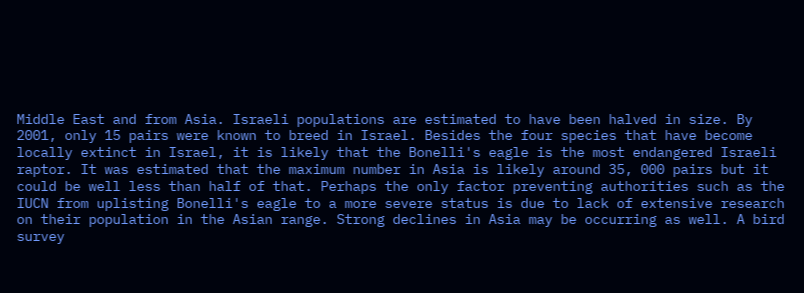Middle East and from Asia. Israeli populations are estimated to have been halved in size. By 2001, only 15 pairs were known to breed in Israel. Besides the four species that have become locally extinct in Israel, it is likely that the Bonelli's eagle is the most endangered Israeli raptor. It was estimated that the maximum number in Asia is likely around 35, 000 pairs but it could be well less than half of that. Perhaps the only factor preventing authorities such as the IUCN from uplisting Bonelli's eagle to a more severe status is due to lack of extensive research on their population in the Asian range. Strong declines in Asia may be occurring as well. A bird survey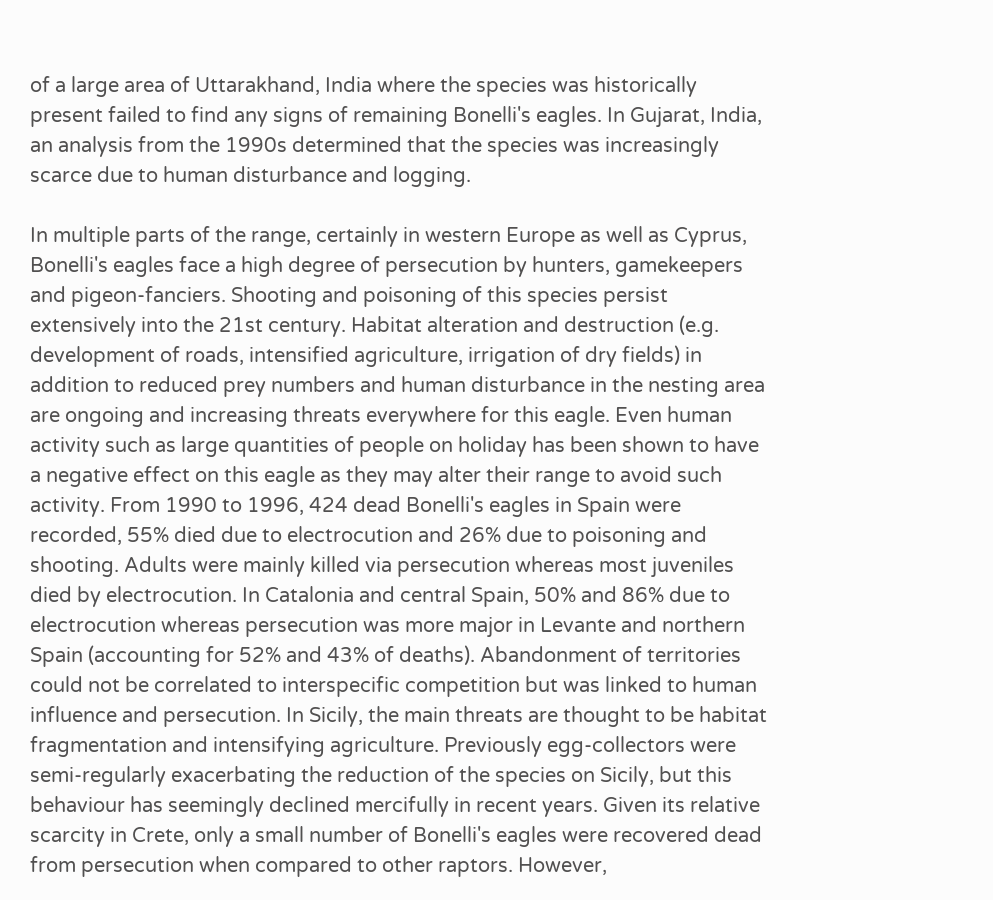of a large area of Uttarakhand, India where the species was historically present failed to find any signs of remaining Bonelli's eagles. In Gujarat, India, an analysis from the 1990s determined that the species was increasingly scarce due to human disturbance and logging.

In multiple parts of the range, certainly in western Europe as well as Cyprus, Bonelli's eagles face a high degree of persecution by hunters, gamekeepers and pigeon-fanciers. Shooting and poisoning of this species persist extensively into the 21st century. Habitat alteration and destruction (e.g. development of roads, intensified agriculture, irrigation of dry fields) in addition to reduced prey numbers and human disturbance in the nesting area are ongoing and increasing threats everywhere for this eagle. Even human activity such as large quantities of people on holiday has been shown to have a negative effect on this eagle as they may alter their range to avoid such activity. From 1990 to 1996, 424 dead Bonelli's eagles in Spain were recorded, 55% died due to electrocution and 26% due to poisoning and shooting. Adults were mainly killed via persecution whereas most juveniles died by electrocution. In Catalonia and central Spain, 50% and 86% due to electrocution whereas persecution was more major in Levante and northern Spain (accounting for 52% and 43% of deaths). Abandonment of territories could not be correlated to interspecific competition but was linked to human influence and persecution. In Sicily, the main threats are thought to be habitat fragmentation and intensifying agriculture. Previously egg-collectors were semi-regularly exacerbating the reduction of the species on Sicily, but this behaviour has seemingly declined mercifully in recent years. Given its relative scarcity in Crete, only a small number of Bonelli's eagles were recovered dead from persecution when compared to other raptors. However,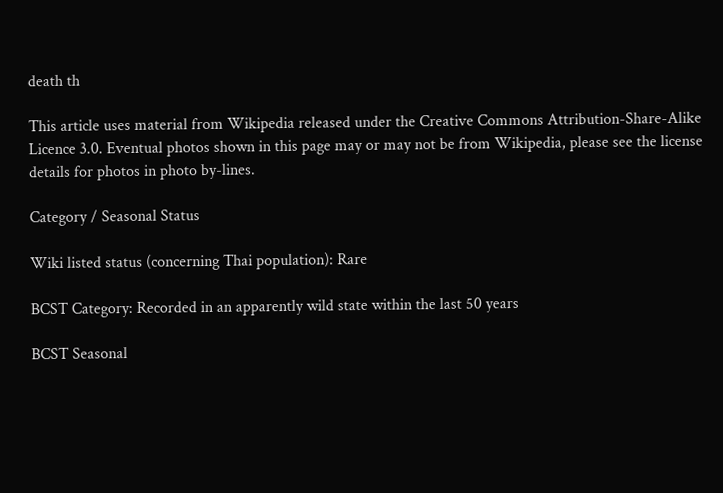death th

This article uses material from Wikipedia released under the Creative Commons Attribution-Share-Alike Licence 3.0. Eventual photos shown in this page may or may not be from Wikipedia, please see the license details for photos in photo by-lines.

Category / Seasonal Status

Wiki listed status (concerning Thai population): Rare

BCST Category: Recorded in an apparently wild state within the last 50 years

BCST Seasonal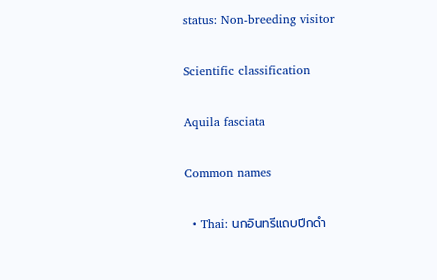status: Non-breeding visitor

Scientific classification

Aquila fasciata

Common names

  • Thai: นกอินทรีแถบปีกดำ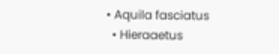• Aquila fasciatus
  • Hieraaetus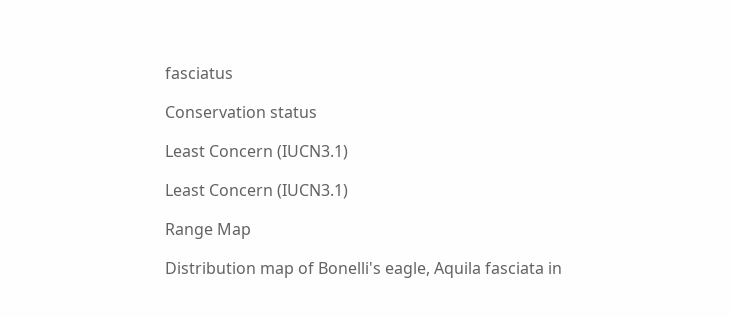fasciatus

Conservation status

Least Concern (IUCN3.1)

Least Concern (IUCN3.1)

Range Map

Distribution map of Bonelli's eagle, Aquila fasciata in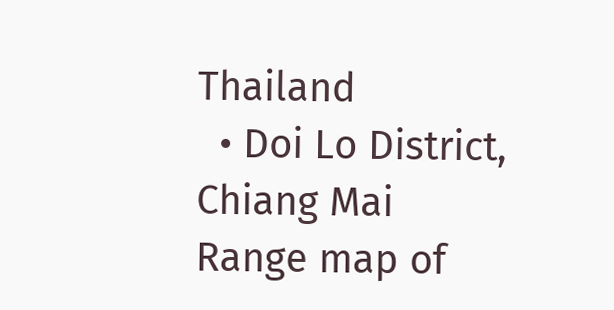Thailand
  • Doi Lo District, Chiang Mai
Range map of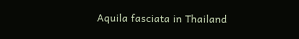Aquila fasciata in Thailand